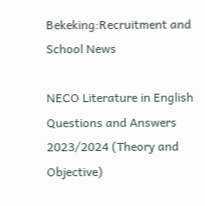Bekeking:Recruitment and School News

NECO Literature in English Questions and Answers 2023/2024 (Theory and Objective)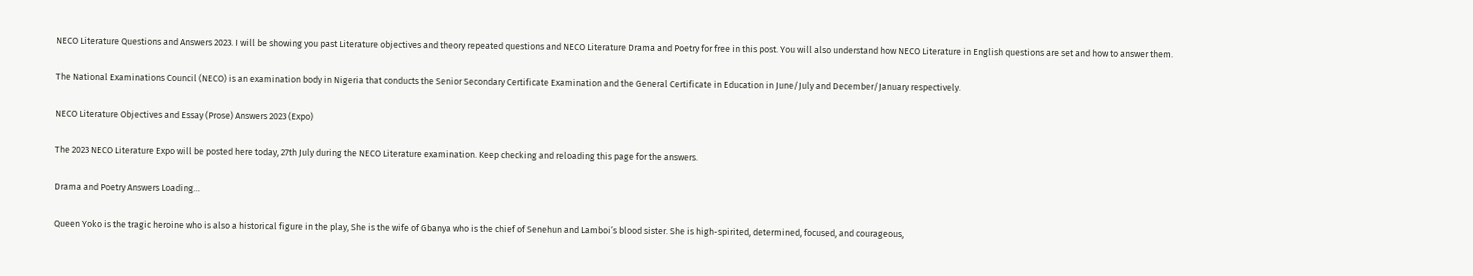NECO Literature Questions and Answers 2023. I will be showing you past Literature objectives and theory repeated questions and NECO Literature Drama and Poetry for free in this post. You will also understand how NECO Literature in English questions are set and how to answer them.

The National Examinations Council (NECO) is an examination body in Nigeria that conducts the Senior Secondary Certificate Examination and the General Certificate in Education in June/July and December/January respectively.

NECO Literature Objectives and Essay (Prose) Answers 2023 (Expo)

The 2023 NECO Literature Expo will be posted here today, 27th July during the NECO Literature examination. Keep checking and reloading this page for the answers.

Drama and Poetry Answers Loading…

Queen Yoko is the tragic heroine who is also a historical figure in the play, She is the wife of Gbanya who is the chief of Senehun and Lamboi’s blood sister. She is high-spirited, determined, focused, and courageous,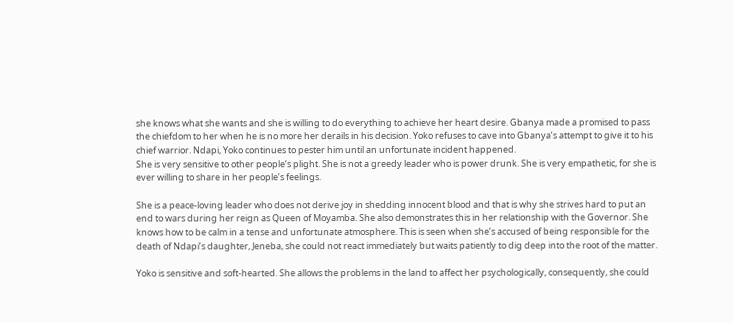she knows what she wants and she is willing to do everything to achieve her heart desire. Gbanya made a promised to pass the chiefdom to her when he is no more her derails in his decision. Yoko refuses to cave into Gbanya’s attempt to give it to his chief warrior. Ndapi, Yoko continues to pester him until an unfortunate incident happened.
She is very sensitive to other people’s plight. She is not a greedy leader who is power drunk. She is very empathetic, for she is ever willing to share in her people’s feelings.

She is a peace-loving leader who does not derive joy in shedding innocent blood and that is why she strives hard to put an end to wars during her reign as Queen of Moyamba. She also demonstrates this in her relationship with the Governor. She knows how to be calm in a tense and unfortunate atmosphere. This is seen when she’s accused of being responsible for the death of Ndapi’s daughter, Jeneba, she could not react immediately but waits patiently to dig deep into the root of the matter.

Yoko is sensitive and soft-hearted. She allows the problems in the land to affect her psychologically, consequently, she could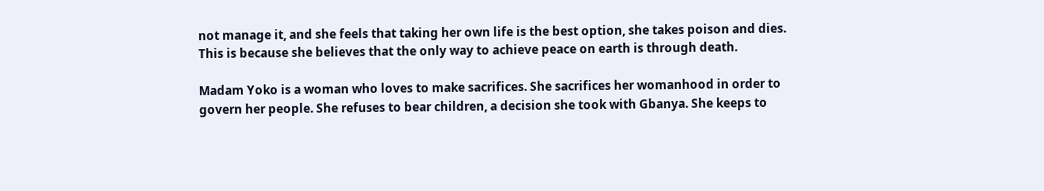not manage it, and she feels that taking her own life is the best option, she takes poison and dies. This is because she believes that the only way to achieve peace on earth is through death.

Madam Yoko is a woman who loves to make sacrifices. She sacrifices her womanhood in order to govern her people. She refuses to bear children, a decision she took with Gbanya. She keeps to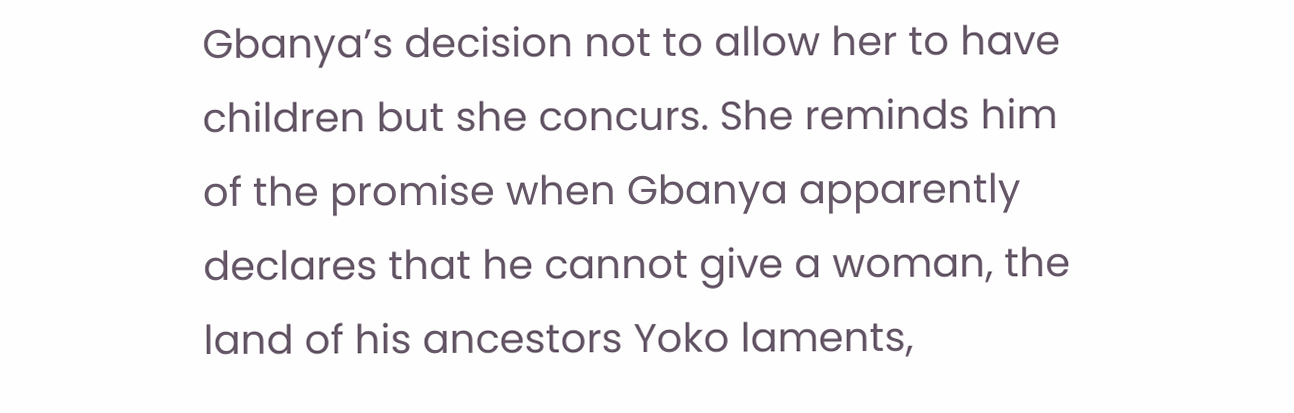Gbanya’s decision not to allow her to have children but she concurs. She reminds him of the promise when Gbanya apparently declares that he cannot give a woman, the land of his ancestors Yoko laments,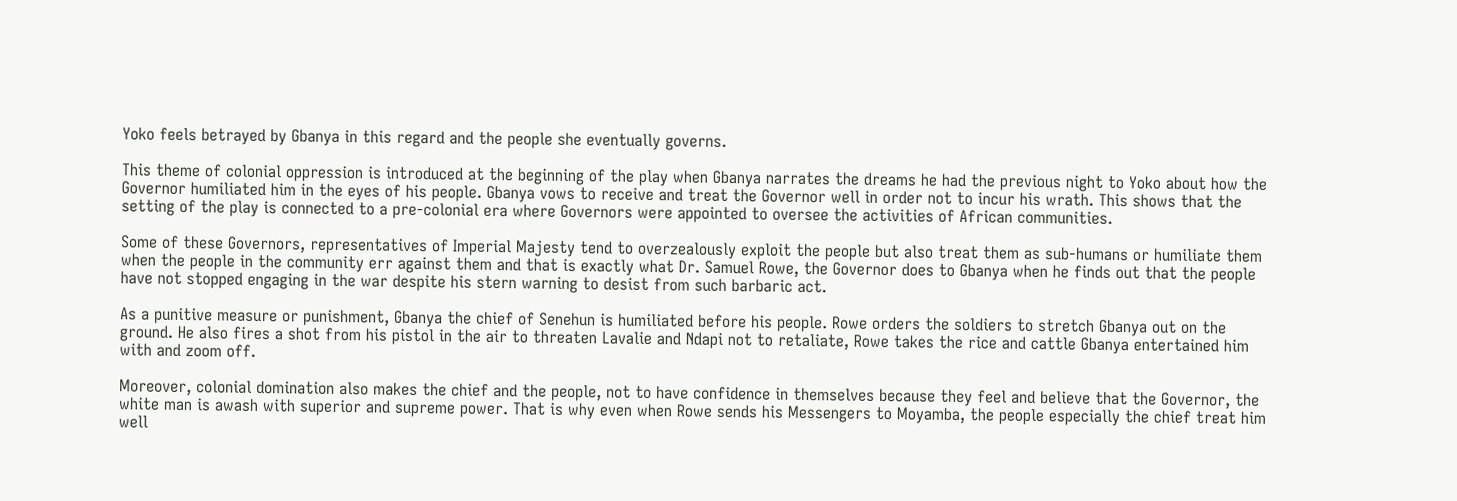Yoko feels betrayed by Gbanya in this regard and the people she eventually governs.

This theme of colonial oppression is introduced at the beginning of the play when Gbanya narrates the dreams he had the previous night to Yoko about how the Governor humiliated him in the eyes of his people. Gbanya vows to receive and treat the Governor well in order not to incur his wrath. This shows that the setting of the play is connected to a pre-colonial era where Governors were appointed to oversee the activities of African communities.

Some of these Governors, representatives of Imperial Majesty tend to overzealously exploit the people but also treat them as sub-humans or humiliate them when the people in the community err against them and that is exactly what Dr. Samuel Rowe, the Governor does to Gbanya when he finds out that the people have not stopped engaging in the war despite his stern warning to desist from such barbaric act.

As a punitive measure or punishment, Gbanya the chief of Senehun is humiliated before his people. Rowe orders the soldiers to stretch Gbanya out on the ground. He also fires a shot from his pistol in the air to threaten Lavalie and Ndapi not to retaliate, Rowe takes the rice and cattle Gbanya entertained him with and zoom off.

Moreover, colonial domination also makes the chief and the people, not to have confidence in themselves because they feel and believe that the Governor, the white man is awash with superior and supreme power. That is why even when Rowe sends his Messengers to Moyamba, the people especially the chief treat him well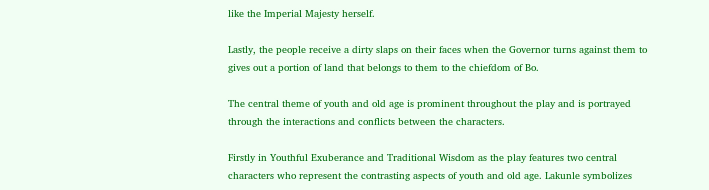like the Imperial Majesty herself.

Lastly, the people receive a dirty slaps on their faces when the Governor turns against them to gives out a portion of land that belongs to them to the chiefdom of Bo.

The central theme of youth and old age is prominent throughout the play and is portrayed through the interactions and conflicts between the characters.

Firstly in Youthful Exuberance and Traditional Wisdom as the play features two central characters who represent the contrasting aspects of youth and old age. Lakunle symbolizes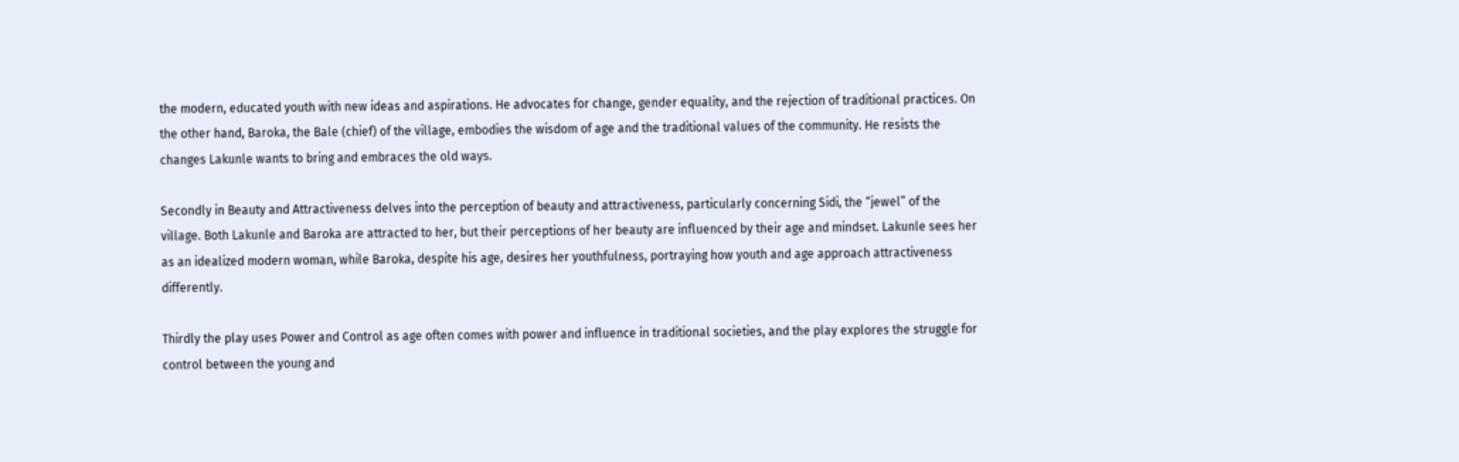the modern, educated youth with new ideas and aspirations. He advocates for change, gender equality, and the rejection of traditional practices. On the other hand, Baroka, the Bale (chief) of the village, embodies the wisdom of age and the traditional values of the community. He resists the changes Lakunle wants to bring and embraces the old ways.

Secondly in Beauty and Attractiveness delves into the perception of beauty and attractiveness, particularly concerning Sidi, the “jewel” of the village. Both Lakunle and Baroka are attracted to her, but their perceptions of her beauty are influenced by their age and mindset. Lakunle sees her as an idealized modern woman, while Baroka, despite his age, desires her youthfulness, portraying how youth and age approach attractiveness differently.

Thirdly the play uses Power and Control as age often comes with power and influence in traditional societies, and the play explores the struggle for control between the young and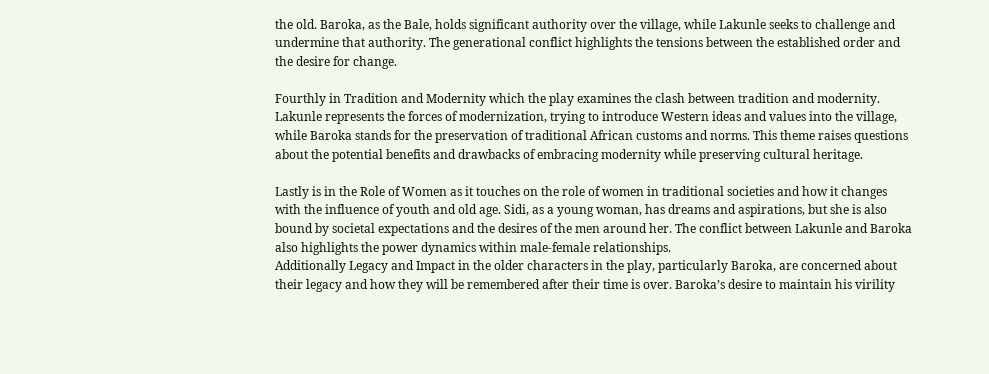the old. Baroka, as the Bale, holds significant authority over the village, while Lakunle seeks to challenge and undermine that authority. The generational conflict highlights the tensions between the established order and the desire for change.

Fourthly in Tradition and Modernity which the play examines the clash between tradition and modernity. Lakunle represents the forces of modernization, trying to introduce Western ideas and values into the village, while Baroka stands for the preservation of traditional African customs and norms. This theme raises questions about the potential benefits and drawbacks of embracing modernity while preserving cultural heritage.

Lastly is in the Role of Women as it touches on the role of women in traditional societies and how it changes with the influence of youth and old age. Sidi, as a young woman, has dreams and aspirations, but she is also bound by societal expectations and the desires of the men around her. The conflict between Lakunle and Baroka also highlights the power dynamics within male-female relationships.
Additionally Legacy and Impact in the older characters in the play, particularly Baroka, are concerned about their legacy and how they will be remembered after their time is over. Baroka’s desire to maintain his virility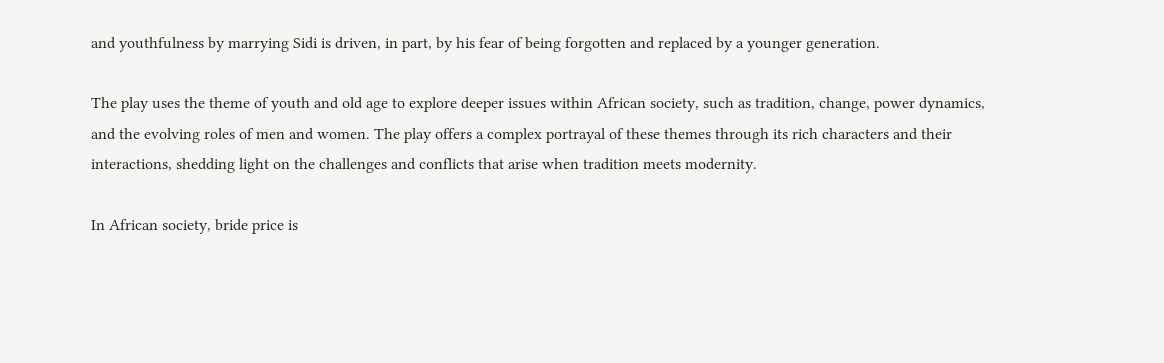and youthfulness by marrying Sidi is driven, in part, by his fear of being forgotten and replaced by a younger generation.

The play uses the theme of youth and old age to explore deeper issues within African society, such as tradition, change, power dynamics, and the evolving roles of men and women. The play offers a complex portrayal of these themes through its rich characters and their interactions, shedding light on the challenges and conflicts that arise when tradition meets modernity.

In African society, bride price is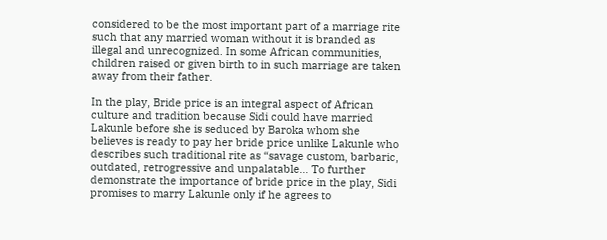considered to be the most important part of a marriage rite such that any married woman without it is branded as illegal and unrecognized. In some African communities, children raised or given birth to in such marriage are taken away from their father.

In the play, Bride price is an integral aspect of African culture and tradition because Sidi could have married Lakunle before she is seduced by Baroka whom she believes is ready to pay her bride price unlike Lakunle who describes such traditional rite as “savage custom, barbaric, outdated, retrogressive and unpalatable… To further demonstrate the importance of bride price in the play, Sidi promises to marry Lakunle only if he agrees to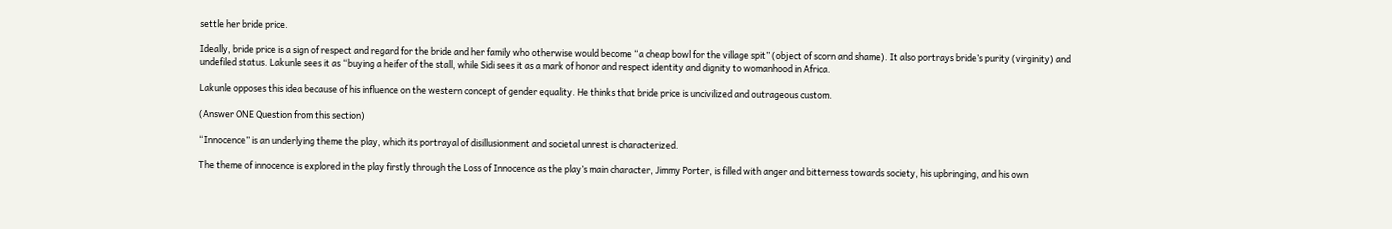settle her bride price.

Ideally, bride price is a sign of respect and regard for the bride and her family who otherwise would become “a cheap bowl for the village spit” (object of scorn and shame). It also portrays bride’s purity (virginity) and undefiled status. Lakunle sees it as “buying a heifer of the stall, while Sidi sees it as a mark of honor and respect identity and dignity to womanhood in Africa.

Lakunle opposes this idea because of his influence on the western concept of gender equality. He thinks that bride price is uncivilized and outrageous custom.

(Answer ONE Question from this section)

“Innocence” is an underlying theme the play, which its portrayal of disillusionment and societal unrest is characterized.

The theme of innocence is explored in the play firstly through the Loss of Innocence as the play’s main character, Jimmy Porter, is filled with anger and bitterness towards society, his upbringing, and his own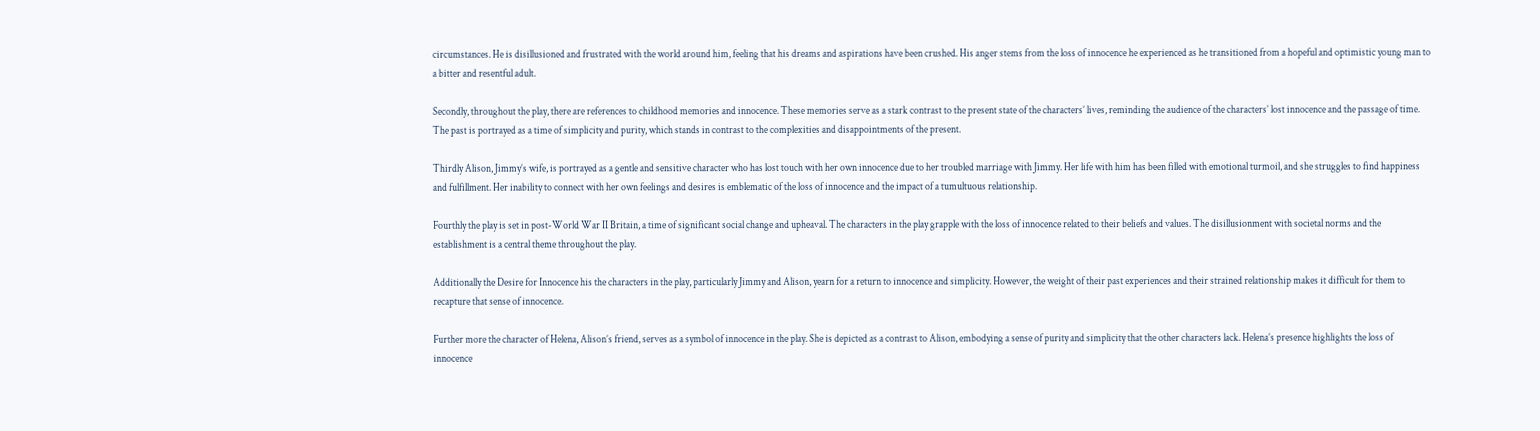circumstances. He is disillusioned and frustrated with the world around him, feeling that his dreams and aspirations have been crushed. His anger stems from the loss of innocence he experienced as he transitioned from a hopeful and optimistic young man to a bitter and resentful adult.

Secondly, throughout the play, there are references to childhood memories and innocence. These memories serve as a stark contrast to the present state of the characters’ lives, reminding the audience of the characters’ lost innocence and the passage of time. The past is portrayed as a time of simplicity and purity, which stands in contrast to the complexities and disappointments of the present.

Thirdly Alison, Jimmy’s wife, is portrayed as a gentle and sensitive character who has lost touch with her own innocence due to her troubled marriage with Jimmy. Her life with him has been filled with emotional turmoil, and she struggles to find happiness and fulfillment. Her inability to connect with her own feelings and desires is emblematic of the loss of innocence and the impact of a tumultuous relationship.

Fourthly the play is set in post-World War II Britain, a time of significant social change and upheaval. The characters in the play grapple with the loss of innocence related to their beliefs and values. The disillusionment with societal norms and the establishment is a central theme throughout the play.

Additionally the Desire for Innocence his the characters in the play, particularly Jimmy and Alison, yearn for a return to innocence and simplicity. However, the weight of their past experiences and their strained relationship makes it difficult for them to recapture that sense of innocence.

Further more the character of Helena, Alison’s friend, serves as a symbol of innocence in the play. She is depicted as a contrast to Alison, embodying a sense of purity and simplicity that the other characters lack. Helena’s presence highlights the loss of innocence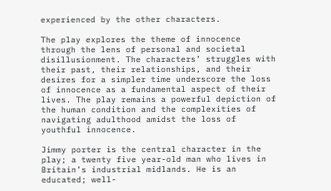experienced by the other characters.

The play explores the theme of innocence through the lens of personal and societal disillusionment. The characters’ struggles with their past, their relationships, and their desires for a simpler time underscore the loss of innocence as a fundamental aspect of their lives. The play remains a powerful depiction of the human condition and the complexities of navigating adulthood amidst the loss of youthful innocence.

Jimmy porter is the central character in the play; a twenty five year-old man who lives in Britain’s industrial midlands. He is an educated; well-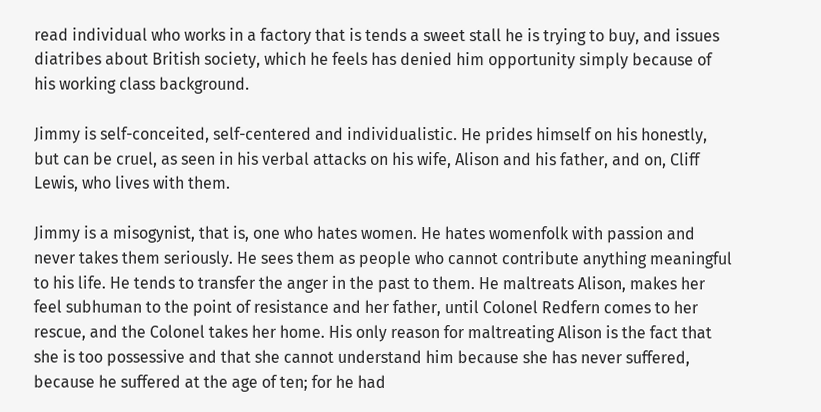read individual who works in a factory that is tends a sweet stall he is trying to buy, and issues diatribes about British society, which he feels has denied him opportunity simply because of his working class background.

Jimmy is self-conceited, self-centered and individualistic. He prides himself on his honestly, but can be cruel, as seen in his verbal attacks on his wife, Alison and his father, and on, Cliff Lewis, who lives with them.

Jimmy is a misogynist, that is, one who hates women. He hates womenfolk with passion and never takes them seriously. He sees them as people who cannot contribute anything meaningful to his life. He tends to transfer the anger in the past to them. He maltreats Alison, makes her feel subhuman to the point of resistance and her father, until Colonel Redfern comes to her rescue, and the Colonel takes her home. His only reason for maltreating Alison is the fact that she is too possessive and that she cannot understand him because she has never suffered, because he suffered at the age of ten; for he had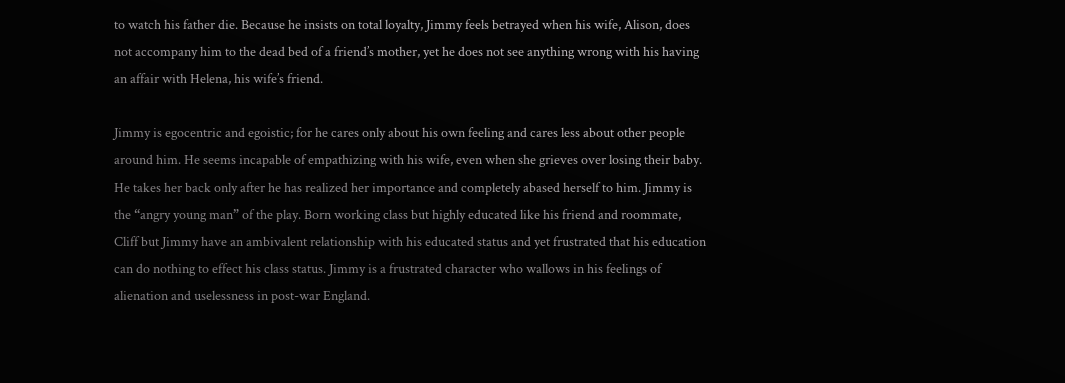to watch his father die. Because he insists on total loyalty, Jimmy feels betrayed when his wife, Alison, does not accompany him to the dead bed of a friend’s mother, yet he does not see anything wrong with his having an affair with Helena, his wife’s friend.

Jimmy is egocentric and egoistic; for he cares only about his own feeling and cares less about other people around him. He seems incapable of empathizing with his wife, even when she grieves over losing their baby. He takes her back only after he has realized her importance and completely abased herself to him. Jimmy is the “angry young man” of the play. Born working class but highly educated like his friend and roommate, Cliff but Jimmy have an ambivalent relationship with his educated status and yet frustrated that his education can do nothing to effect his class status. Jimmy is a frustrated character who wallows in his feelings of alienation and uselessness in post-war England.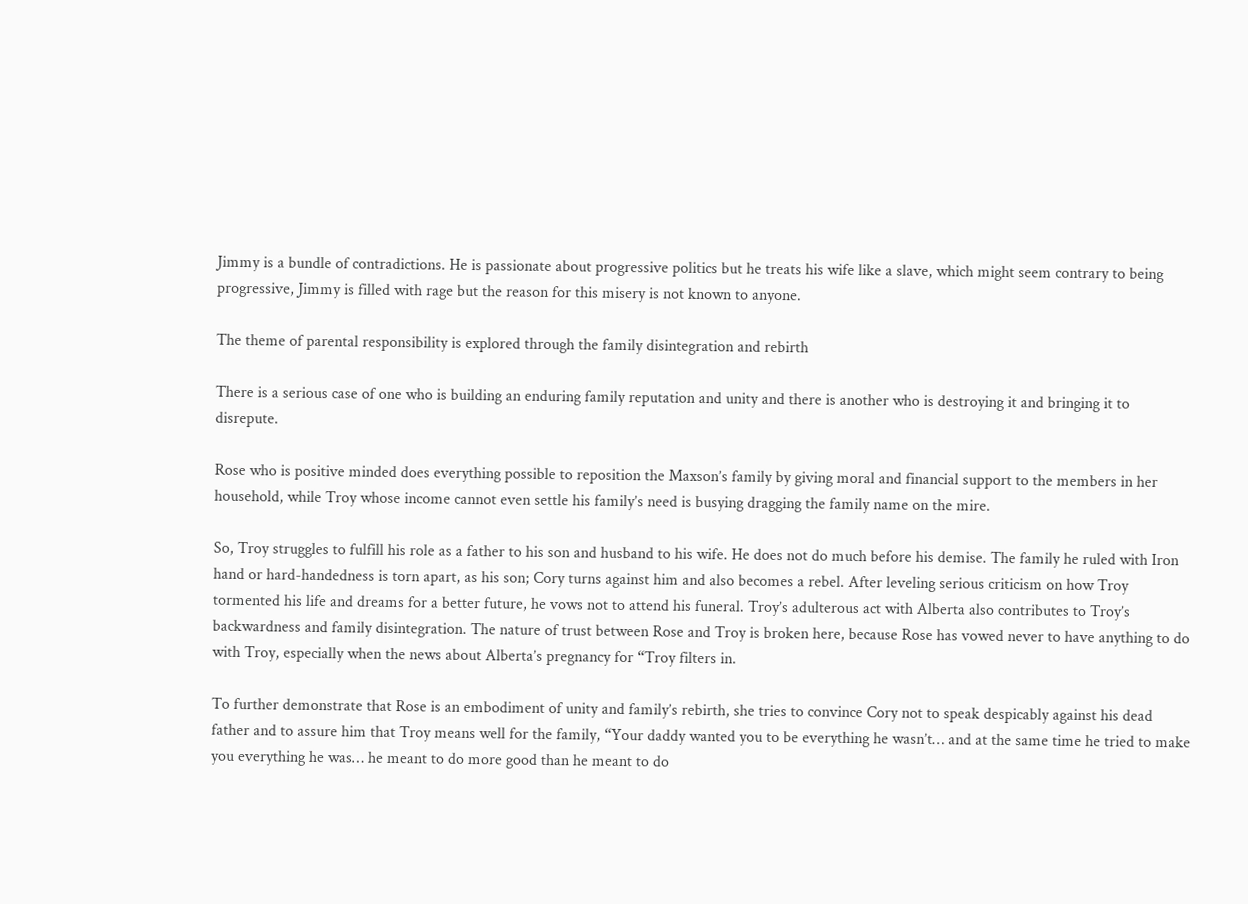Jimmy is a bundle of contradictions. He is passionate about progressive politics but he treats his wife like a slave, which might seem contrary to being progressive, Jimmy is filled with rage but the reason for this misery is not known to anyone.

The theme of parental responsibility is explored through the family disintegration and rebirth

There is a serious case of one who is building an enduring family reputation and unity and there is another who is destroying it and bringing it to disrepute.

Rose who is positive minded does everything possible to reposition the Maxson’s family by giving moral and financial support to the members in her household, while Troy whose income cannot even settle his family’s need is busying dragging the family name on the mire.

So, Troy struggles to fulfill his role as a father to his son and husband to his wife. He does not do much before his demise. The family he ruled with Iron hand or hard-handedness is torn apart, as his son; Cory turns against him and also becomes a rebel. After leveling serious criticism on how Troy tormented his life and dreams for a better future, he vows not to attend his funeral. Troy’s adulterous act with Alberta also contributes to Troy’s backwardness and family disintegration. The nature of trust between Rose and Troy is broken here, because Rose has vowed never to have anything to do with Troy, especially when the news about Alberta’s pregnancy for “Troy filters in.

To further demonstrate that Rose is an embodiment of unity and family’s rebirth, she tries to convince Cory not to speak despicably against his dead father and to assure him that Troy means well for the family, “Your daddy wanted you to be everything he wasn’t… and at the same time he tried to make you everything he was… he meant to do more good than he meant to do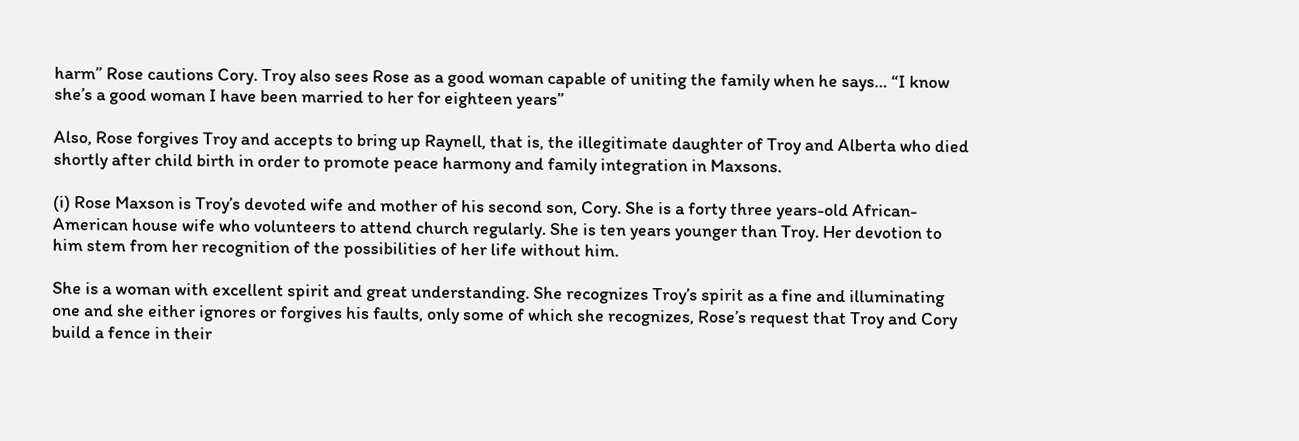harm” Rose cautions Cory. Troy also sees Rose as a good woman capable of uniting the family when he says… “I know she’s a good woman I have been married to her for eighteen years”

Also, Rose forgives Troy and accepts to bring up Raynell, that is, the illegitimate daughter of Troy and Alberta who died shortly after child birth in order to promote peace harmony and family integration in Maxsons.

(i) Rose Maxson is Troy’s devoted wife and mother of his second son, Cory. She is a forty three years-old African-American house wife who volunteers to attend church regularly. She is ten years younger than Troy. Her devotion to him stem from her recognition of the possibilities of her life without him.

She is a woman with excellent spirit and great understanding. She recognizes Troy’s spirit as a fine and illuminating one and she either ignores or forgives his faults, only some of which she recognizes, Rose’s request that Troy and Cory build a fence in their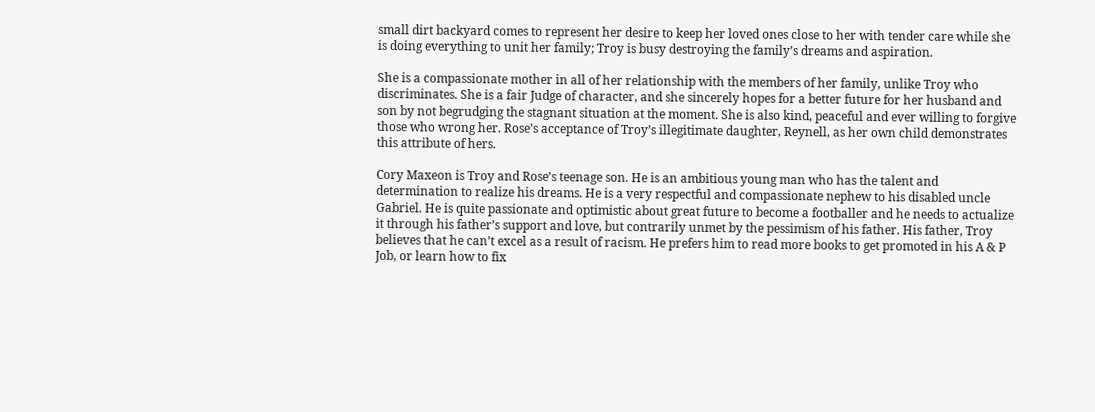small dirt backyard comes to represent her desire to keep her loved ones close to her with tender care while she is doing everything to unit her family; Troy is busy destroying the family’s dreams and aspiration.

She is a compassionate mother in all of her relationship with the members of her family, unlike Troy who discriminates. She is a fair Judge of character, and she sincerely hopes for a better future for her husband and son by not begrudging the stagnant situation at the moment. She is also kind, peaceful and ever willing to forgive those who wrong her. Rose’s acceptance of Troy’s illegitimate daughter, Reynell, as her own child demonstrates this attribute of hers.

Cory Maxeon is Troy and Rose’s teenage son. He is an ambitious young man who has the talent and determination to realize his dreams. He is a very respectful and compassionate nephew to his disabled uncle Gabriel. He is quite passionate and optimistic about great future to become a footballer and he needs to actualize it through his father’s support and love, but contrarily unmet by the pessimism of his father. His father, Troy believes that he can’t excel as a result of racism. He prefers him to read more books to get promoted in his A & P Job, or learn how to fix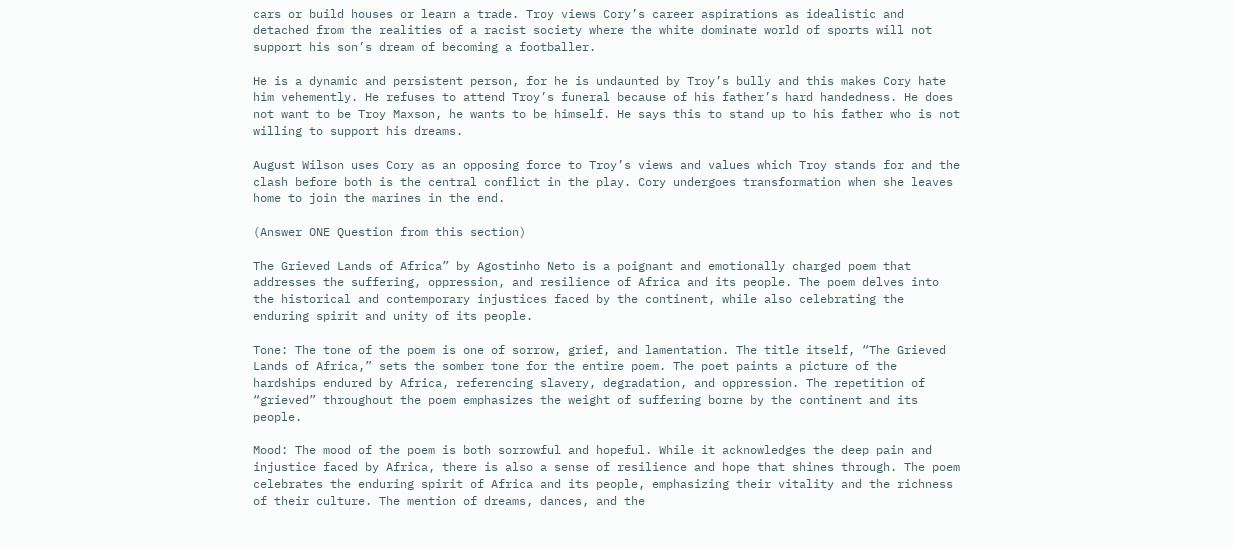cars or build houses or learn a trade. Troy views Cory’s career aspirations as idealistic and detached from the realities of a racist society where the white dominate world of sports will not support his son’s dream of becoming a footballer.

He is a dynamic and persistent person, for he is undaunted by Troy’s bully and this makes Cory hate him vehemently. He refuses to attend Troy’s funeral because of his father’s hard handedness. He does not want to be Troy Maxson, he wants to be himself. He says this to stand up to his father who is not willing to support his dreams.

August Wilson uses Cory as an opposing force to Troy’s views and values which Troy stands for and the clash before both is the central conflict in the play. Cory undergoes transformation when she leaves home to join the marines in the end.

(Answer ONE Question from this section)

The Grieved Lands of Africa” by Agostinho Neto is a poignant and emotionally charged poem that addresses the suffering, oppression, and resilience of Africa and its people. The poem delves into the historical and contemporary injustices faced by the continent, while also celebrating the enduring spirit and unity of its people.

Tone: The tone of the poem is one of sorrow, grief, and lamentation. The title itself, “The Grieved Lands of Africa,” sets the somber tone for the entire poem. The poet paints a picture of the hardships endured by Africa, referencing slavery, degradation, and oppression. The repetition of “grieved” throughout the poem emphasizes the weight of suffering borne by the continent and its people.

Mood: The mood of the poem is both sorrowful and hopeful. While it acknowledges the deep pain and injustice faced by Africa, there is also a sense of resilience and hope that shines through. The poem celebrates the enduring spirit of Africa and its people, emphasizing their vitality and the richness of their culture. The mention of dreams, dances, and the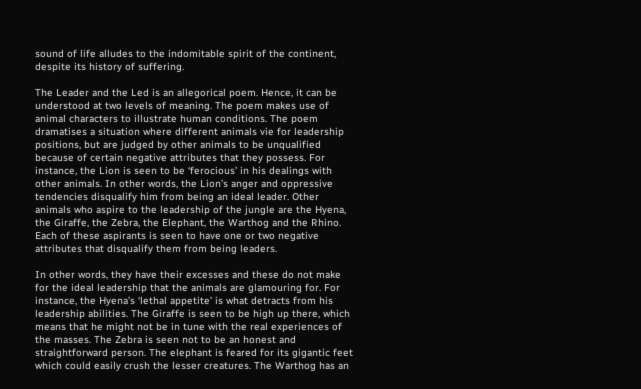sound of life alludes to the indomitable spirit of the continent, despite its history of suffering.

The Leader and the Led is an allegorical poem. Hence, it can be understood at two levels of meaning. The poem makes use of animal characters to illustrate human conditions. The poem dramatises a situation where different animals vie for leadership positions, but are judged by other animals to be unqualified because of certain negative attributes that they possess. For instance, the Lion is seen to be ‘ferocious’ in his dealings with other animals. In other words, the Lion’s anger and oppressive tendencies disqualify him from being an ideal leader. Other animals who aspire to the leadership of the jungle are the Hyena, the Giraffe, the Zebra, the Elephant, the Warthog and the Rhino. Each of these aspirants is seen to have one or two negative attributes that disqualify them from being leaders.

In other words, they have their excesses and these do not make for the ideal leadership that the animals are glamouring for. For instance, the Hyena’s ‘lethal appetite’ is what detracts from his leadership abilities. The Giraffe is seen to be high up there, which means that he might not be in tune with the real experiences of the masses. The Zebra is seen not to be an honest and straightforward person. The elephant is feared for its gigantic feet which could easily crush the lesser creatures. The Warthog has an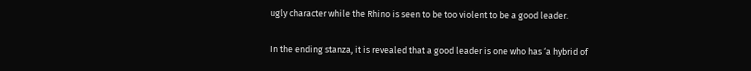ugly character while the Rhino is seen to be too violent to be a good leader.

In the ending stanza, it is revealed that a good leader is one who has ‘a hybrid of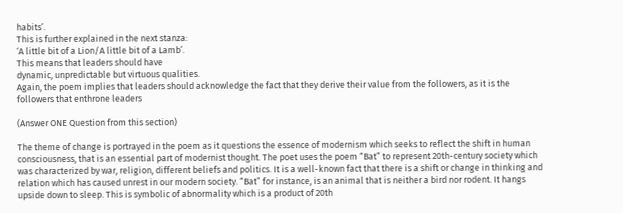habits’.
This is further explained in the next stanza:
‘A little bit of a Lion/A little bit of a Lamb’.
This means that leaders should have
dynamic, unpredictable but virtuous qualities.
Again, the poem implies that leaders should acknowledge the fact that they derive their value from the followers, as it is the followers that enthrone leaders

(Answer ONE Question from this section)

The theme of change is portrayed in the poem as it questions the essence of modernism which seeks to reflect the shift in human consciousness, that is an essential part of modernist thought. The poet uses the poem “Bat” to represent 20th-century society which was characterized by war, religion, different beliefs and politics. It is a well-known fact that there is a shift or change in thinking and relation which has caused unrest in our modern society. “Bat” for instance, is an animal that is neither a bird nor rodent. It hangs upside down to sleep. This is symbolic of abnormality which is a product of 20th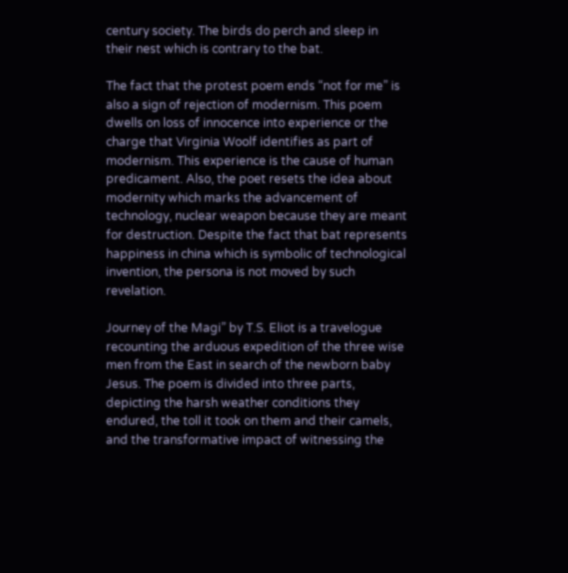century society. The birds do perch and sleep in their nest which is contrary to the bat.

The fact that the protest poem ends “not for me” is also a sign of rejection of modernism. This poem dwells on loss of innocence into experience or the charge that Virginia Woolf identifies as part of modernism. This experience is the cause of human predicament. Also, the poet resets the idea about modernity which marks the advancement of technology, nuclear weapon because they are meant for destruction. Despite the fact that bat represents happiness in china which is symbolic of technological invention, the persona is not moved by such revelation.

Journey of the Magi” by T.S. Eliot is a travelogue recounting the arduous expedition of the three wise men from the East in search of the newborn baby Jesus. The poem is divided into three parts, depicting the harsh weather conditions they endured, the toll it took on them and their camels, and the transformative impact of witnessing the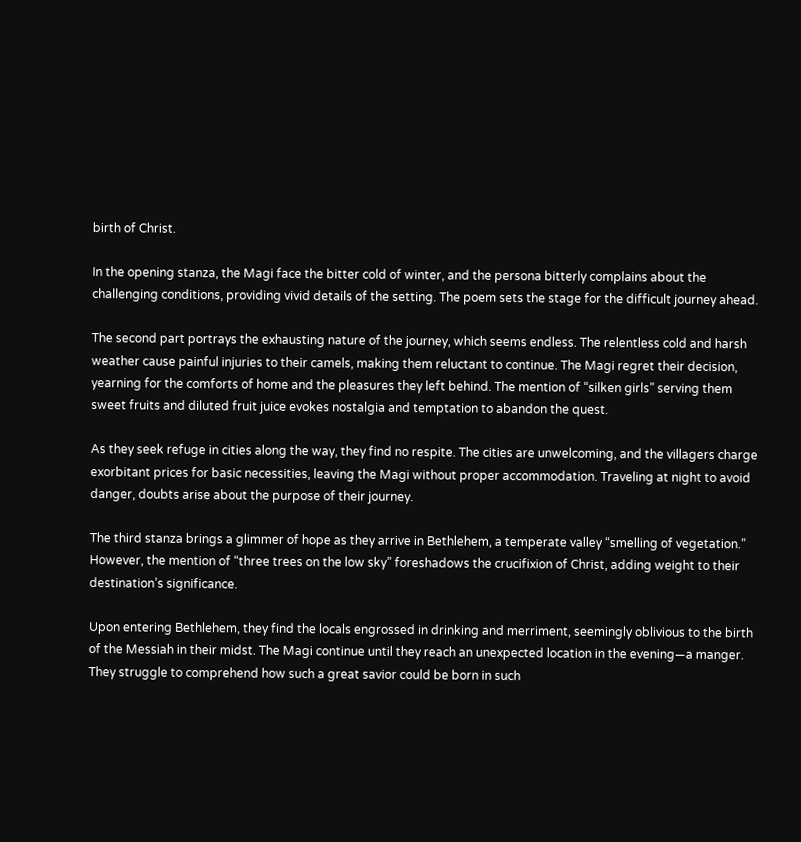birth of Christ.

In the opening stanza, the Magi face the bitter cold of winter, and the persona bitterly complains about the challenging conditions, providing vivid details of the setting. The poem sets the stage for the difficult journey ahead.

The second part portrays the exhausting nature of the journey, which seems endless. The relentless cold and harsh weather cause painful injuries to their camels, making them reluctant to continue. The Magi regret their decision, yearning for the comforts of home and the pleasures they left behind. The mention of “silken girls” serving them sweet fruits and diluted fruit juice evokes nostalgia and temptation to abandon the quest.

As they seek refuge in cities along the way, they find no respite. The cities are unwelcoming, and the villagers charge exorbitant prices for basic necessities, leaving the Magi without proper accommodation. Traveling at night to avoid danger, doubts arise about the purpose of their journey.

The third stanza brings a glimmer of hope as they arrive in Bethlehem, a temperate valley “smelling of vegetation.” However, the mention of “three trees on the low sky” foreshadows the crucifixion of Christ, adding weight to their destination’s significance.

Upon entering Bethlehem, they find the locals engrossed in drinking and merriment, seemingly oblivious to the birth of the Messiah in their midst. The Magi continue until they reach an unexpected location in the evening—a manger. They struggle to comprehend how such a great savior could be born in such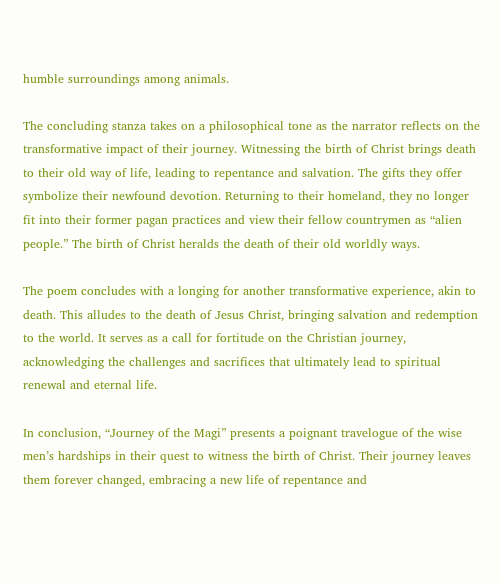humble surroundings among animals.

The concluding stanza takes on a philosophical tone as the narrator reflects on the transformative impact of their journey. Witnessing the birth of Christ brings death to their old way of life, leading to repentance and salvation. The gifts they offer symbolize their newfound devotion. Returning to their homeland, they no longer fit into their former pagan practices and view their fellow countrymen as “alien people.” The birth of Christ heralds the death of their old worldly ways.

The poem concludes with a longing for another transformative experience, akin to death. This alludes to the death of Jesus Christ, bringing salvation and redemption to the world. It serves as a call for fortitude on the Christian journey, acknowledging the challenges and sacrifices that ultimately lead to spiritual renewal and eternal life.

In conclusion, “Journey of the Magi” presents a poignant travelogue of the wise men’s hardships in their quest to witness the birth of Christ. Their journey leaves them forever changed, embracing a new life of repentance and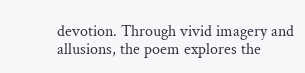devotion. Through vivid imagery and allusions, the poem explores the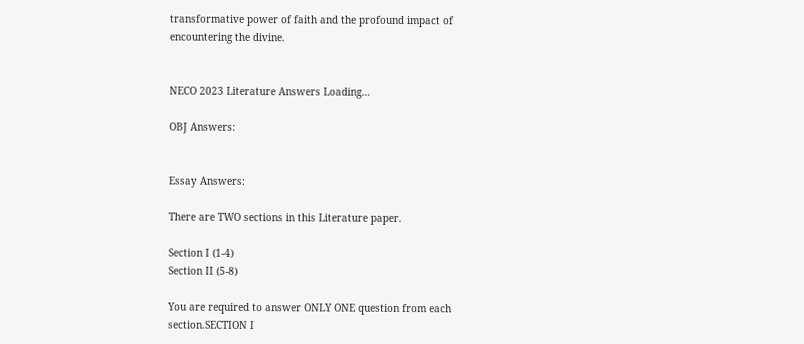transformative power of faith and the profound impact of encountering the divine.


NECO 2023 Literature Answers Loading…

OBJ Answers:


Essay Answers:

There are TWO sections in this Literature paper.

Section I (1-4)
Section II (5-8)

You are required to answer ONLY ONE question from each section.SECTION I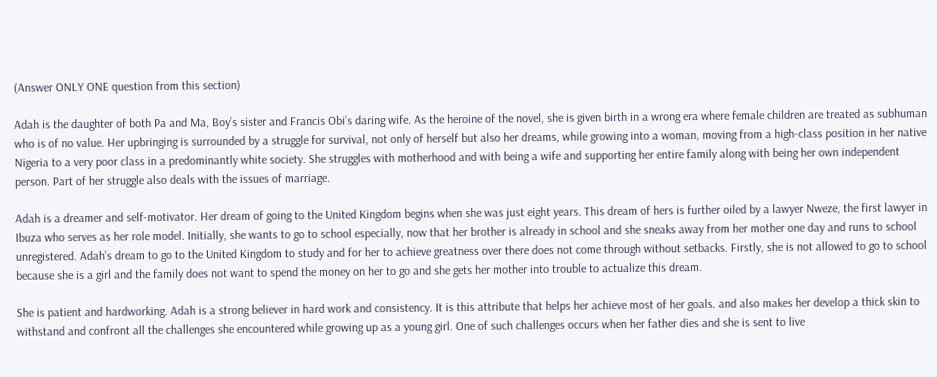(Answer ONLY ONE question from this section)

Adah is the daughter of both Pa and Ma, Boy’s sister and Francis Obi’s daring wife. As the heroine of the novel, she is given birth in a wrong era where female children are treated as subhuman who is of no value. Her upbringing is surrounded by a struggle for survival, not only of herself but also her dreams, while growing into a woman, moving from a high-class position in her native Nigeria to a very poor class in a predominantly white society. She struggles with motherhood and with being a wife and supporting her entire family along with being her own independent person. Part of her struggle also deals with the issues of marriage.

Adah is a dreamer and self-motivator. Her dream of going to the United Kingdom begins when she was just eight years. This dream of hers is further oiled by a lawyer Nweze, the first lawyer in Ibuza who serves as her role model. Initially, she wants to go to school especially, now that her brother is already in school and she sneaks away from her mother one day and runs to school unregistered. Adah’s dream to go to the United Kingdom to study and for her to achieve greatness over there does not come through without setbacks. Firstly, she is not allowed to go to school because she is a girl and the family does not want to spend the money on her to go and she gets her mother into trouble to actualize this dream.

She is patient and hardworking. Adah is a strong believer in hard work and consistency. It is this attribute that helps her achieve most of her goals. and also makes her develop a thick skin to withstand and confront all the challenges she encountered while growing up as a young girl. One of such challenges occurs when her father dies and she is sent to live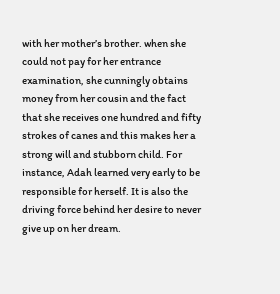with her mother’s brother. when she could not pay for her entrance examination, she cunningly obtains money from her cousin and the fact that she receives one hundred and fifty strokes of canes and this makes her a strong will and stubborn child. For instance, Adah learned very early to be responsible for herself. It is also the driving force behind her desire to never give up on her dream.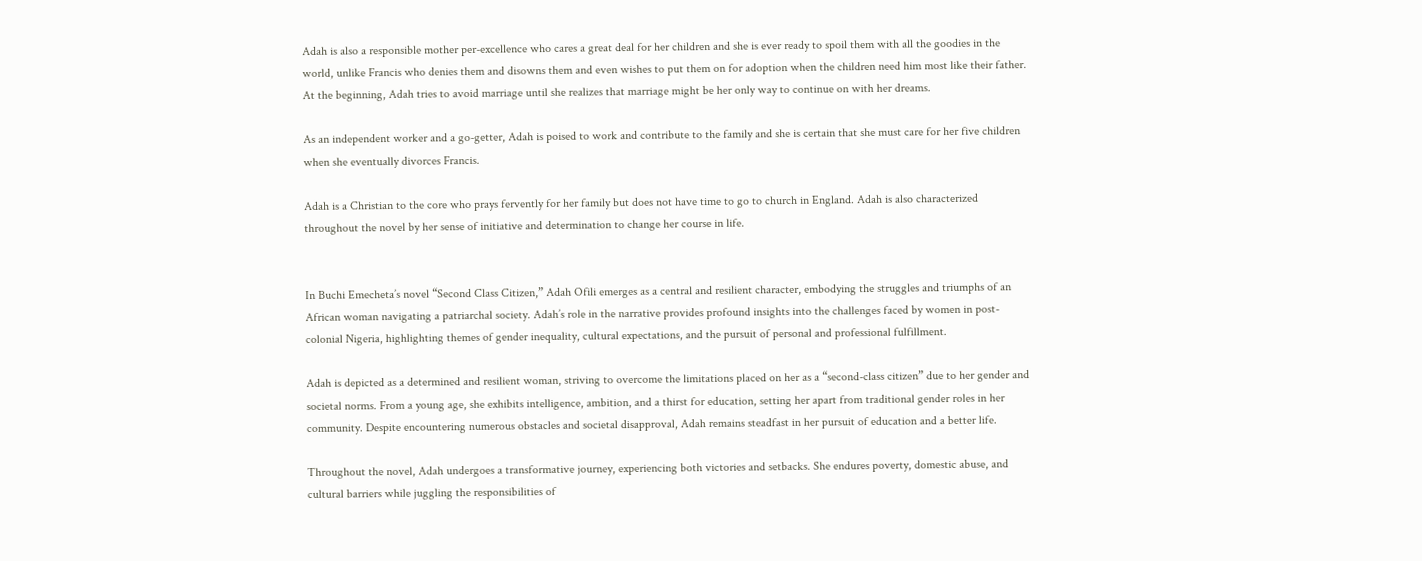Adah is also a responsible mother per-excellence who cares a great deal for her children and she is ever ready to spoil them with all the goodies in the world, unlike Francis who denies them and disowns them and even wishes to put them on for adoption when the children need him most like their father. At the beginning, Adah tries to avoid marriage until she realizes that marriage might be her only way to continue on with her dreams.

As an independent worker and a go-getter, Adah is poised to work and contribute to the family and she is certain that she must care for her five children when she eventually divorces Francis.

Adah is a Christian to the core who prays fervently for her family but does not have time to go to church in England. Adah is also characterized throughout the novel by her sense of initiative and determination to change her course in life.


In Buchi Emecheta’s novel “Second Class Citizen,” Adah Ofili emerges as a central and resilient character, embodying the struggles and triumphs of an African woman navigating a patriarchal society. Adah’s role in the narrative provides profound insights into the challenges faced by women in post-colonial Nigeria, highlighting themes of gender inequality, cultural expectations, and the pursuit of personal and professional fulfillment.

Adah is depicted as a determined and resilient woman, striving to overcome the limitations placed on her as a “second-class citizen” due to her gender and societal norms. From a young age, she exhibits intelligence, ambition, and a thirst for education, setting her apart from traditional gender roles in her community. Despite encountering numerous obstacles and societal disapproval, Adah remains steadfast in her pursuit of education and a better life.

Throughout the novel, Adah undergoes a transformative journey, experiencing both victories and setbacks. She endures poverty, domestic abuse, and cultural barriers while juggling the responsibilities of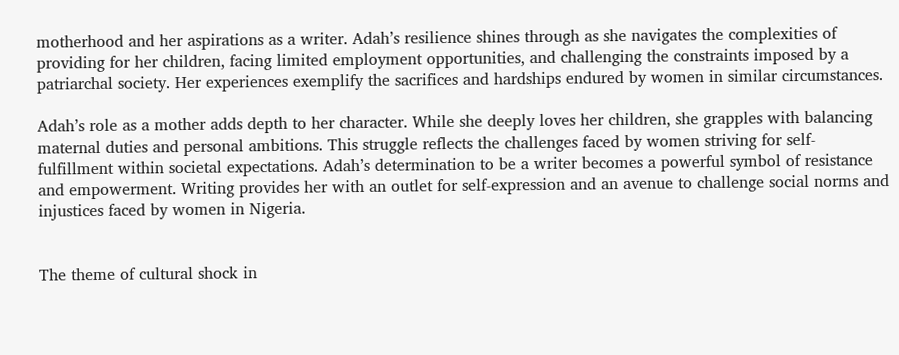motherhood and her aspirations as a writer. Adah’s resilience shines through as she navigates the complexities of providing for her children, facing limited employment opportunities, and challenging the constraints imposed by a patriarchal society. Her experiences exemplify the sacrifices and hardships endured by women in similar circumstances.

Adah’s role as a mother adds depth to her character. While she deeply loves her children, she grapples with balancing maternal duties and personal ambitions. This struggle reflects the challenges faced by women striving for self-fulfillment within societal expectations. Adah’s determination to be a writer becomes a powerful symbol of resistance and empowerment. Writing provides her with an outlet for self-expression and an avenue to challenge social norms and injustices faced by women in Nigeria.


The theme of cultural shock in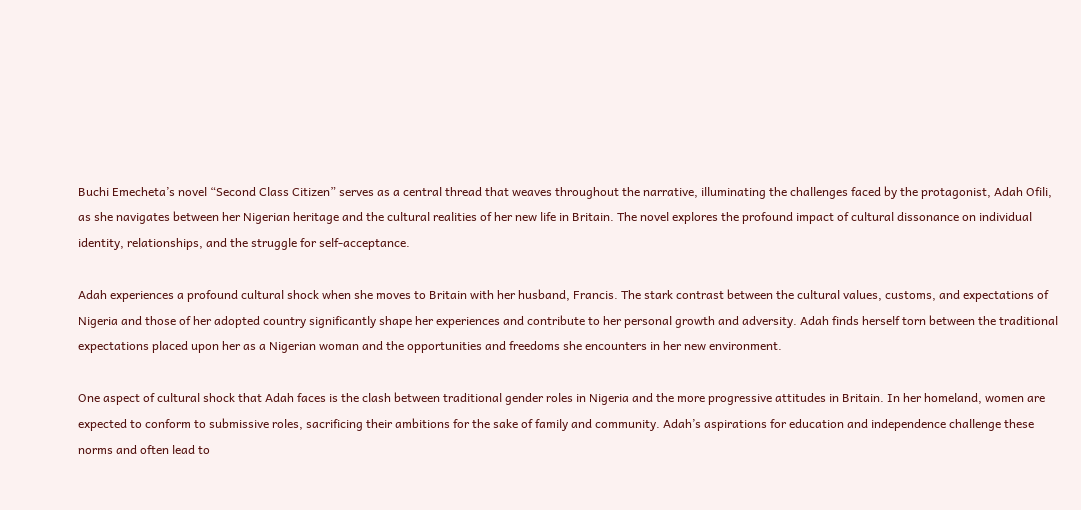Buchi Emecheta’s novel “Second Class Citizen” serves as a central thread that weaves throughout the narrative, illuminating the challenges faced by the protagonist, Adah Ofili, as she navigates between her Nigerian heritage and the cultural realities of her new life in Britain. The novel explores the profound impact of cultural dissonance on individual identity, relationships, and the struggle for self-acceptance.

Adah experiences a profound cultural shock when she moves to Britain with her husband, Francis. The stark contrast between the cultural values, customs, and expectations of Nigeria and those of her adopted country significantly shape her experiences and contribute to her personal growth and adversity. Adah finds herself torn between the traditional expectations placed upon her as a Nigerian woman and the opportunities and freedoms she encounters in her new environment.

One aspect of cultural shock that Adah faces is the clash between traditional gender roles in Nigeria and the more progressive attitudes in Britain. In her homeland, women are expected to conform to submissive roles, sacrificing their ambitions for the sake of family and community. Adah’s aspirations for education and independence challenge these norms and often lead to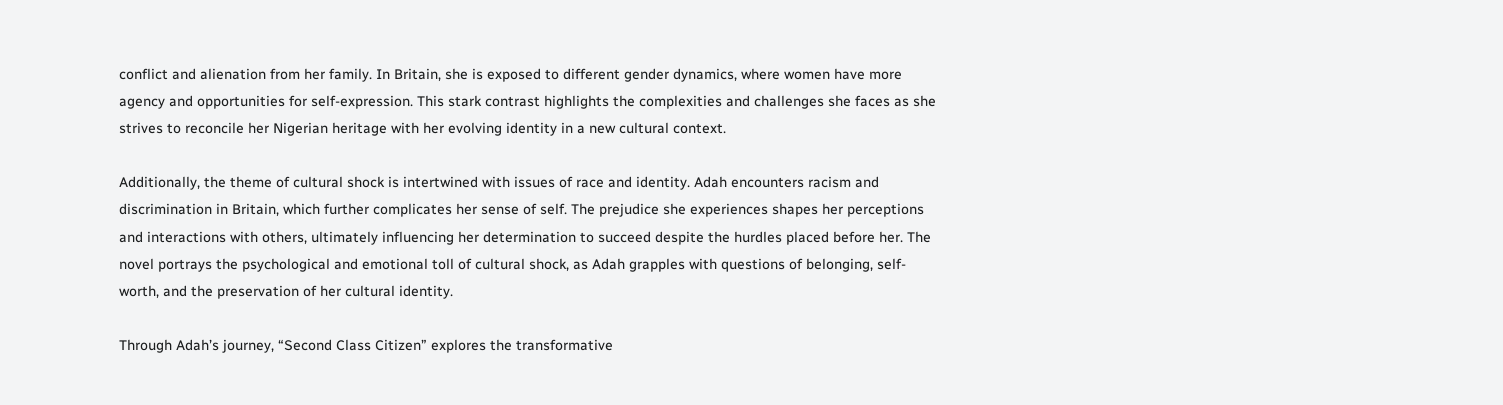conflict and alienation from her family. In Britain, she is exposed to different gender dynamics, where women have more agency and opportunities for self-expression. This stark contrast highlights the complexities and challenges she faces as she strives to reconcile her Nigerian heritage with her evolving identity in a new cultural context.

Additionally, the theme of cultural shock is intertwined with issues of race and identity. Adah encounters racism and discrimination in Britain, which further complicates her sense of self. The prejudice she experiences shapes her perceptions and interactions with others, ultimately influencing her determination to succeed despite the hurdles placed before her. The novel portrays the psychological and emotional toll of cultural shock, as Adah grapples with questions of belonging, self-worth, and the preservation of her cultural identity.

Through Adah’s journey, “Second Class Citizen” explores the transformative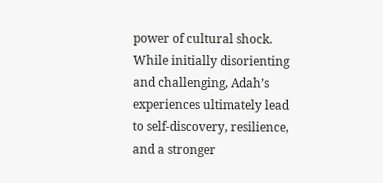power of cultural shock. While initially disorienting and challenging, Adah’s experiences ultimately lead to self-discovery, resilience, and a stronger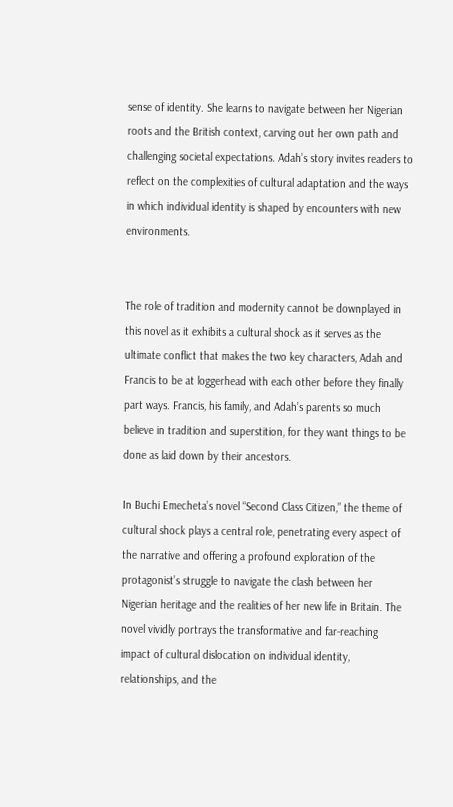sense of identity. She learns to navigate between her Nigerian roots and the British context, carving out her own path and challenging societal expectations. Adah’s story invites readers to reflect on the complexities of cultural adaptation and the ways in which individual identity is shaped by encounters with new environments.


The role of tradition and modernity cannot be downplayed in this novel as it exhibits a cultural shock as it serves as the ultimate conflict that makes the two key characters, Adah and Francis to be at loggerhead with each other before they finally part ways. Francis, his family, and Adah’s parents so much believe in tradition and superstition, for they want things to be done as laid down by their ancestors.

In Buchi Emecheta’s novel “Second Class Citizen,” the theme of cultural shock plays a central role, penetrating every aspect of the narrative and offering a profound exploration of the protagonist’s struggle to navigate the clash between her Nigerian heritage and the realities of her new life in Britain. The novel vividly portrays the transformative and far-reaching impact of cultural dislocation on individual identity, relationships, and the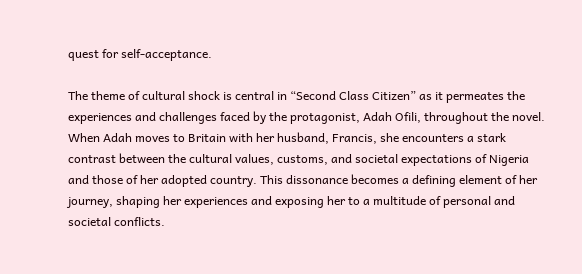quest for self-acceptance.

The theme of cultural shock is central in “Second Class Citizen” as it permeates the experiences and challenges faced by the protagonist, Adah Ofili, throughout the novel. When Adah moves to Britain with her husband, Francis, she encounters a stark contrast between the cultural values, customs, and societal expectations of Nigeria and those of her adopted country. This dissonance becomes a defining element of her journey, shaping her experiences and exposing her to a multitude of personal and societal conflicts.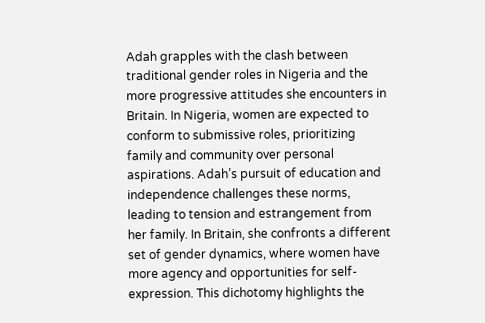Adah grapples with the clash between traditional gender roles in Nigeria and the more progressive attitudes she encounters in Britain. In Nigeria, women are expected to conform to submissive roles, prioritizing family and community over personal aspirations. Adah’s pursuit of education and independence challenges these norms, leading to tension and estrangement from her family. In Britain, she confronts a different set of gender dynamics, where women have more agency and opportunities for self-expression. This dichotomy highlights the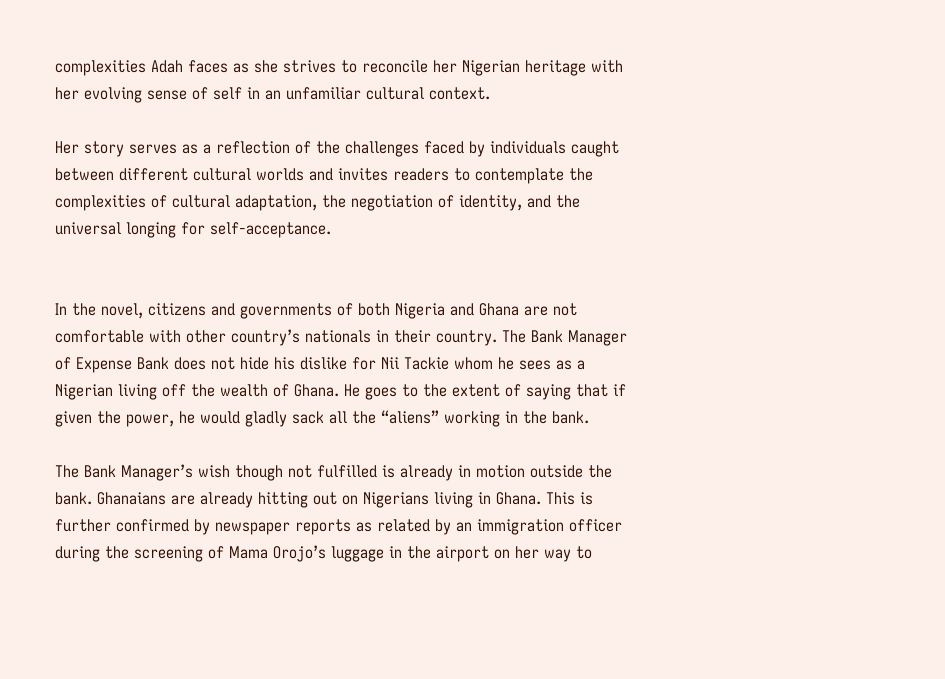complexities Adah faces as she strives to reconcile her Nigerian heritage with her evolving sense of self in an unfamiliar cultural context.

Her story serves as a reflection of the challenges faced by individuals caught between different cultural worlds and invites readers to contemplate the complexities of cultural adaptation, the negotiation of identity, and the universal longing for self-acceptance.


In the novel, citizens and governments of both Nigeria and Ghana are not comfortable with other country’s nationals in their country. The Bank Manager of Expense Bank does not hide his dislike for Nii Tackie whom he sees as a Nigerian living off the wealth of Ghana. He goes to the extent of saying that if given the power, he would gladly sack all the “aliens” working in the bank.

The Bank Manager’s wish though not fulfilled is already in motion outside the bank. Ghanaians are already hitting out on Nigerians living in Ghana. This is further confirmed by newspaper reports as related by an immigration officer during the screening of Mama Orojo’s luggage in the airport on her way to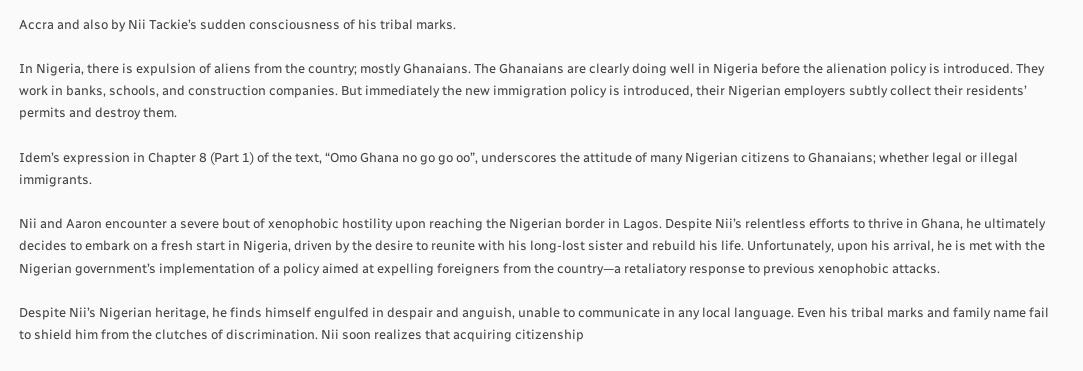Accra and also by Nii Tackie’s sudden consciousness of his tribal marks.

In Nigeria, there is expulsion of aliens from the country; mostly Ghanaians. The Ghanaians are clearly doing well in Nigeria before the alienation policy is introduced. They work in banks, schools, and construction companies. But immediately the new immigration policy is introduced, their Nigerian employers subtly collect their residents’ permits and destroy them.

Idem’s expression in Chapter 8 (Part 1) of the text, “Omo Ghana no go go oo”, underscores the attitude of many Nigerian citizens to Ghanaians; whether legal or illegal immigrants.

Nii and Aaron encounter a severe bout of xenophobic hostility upon reaching the Nigerian border in Lagos. Despite Nii’s relentless efforts to thrive in Ghana, he ultimately decides to embark on a fresh start in Nigeria, driven by the desire to reunite with his long-lost sister and rebuild his life. Unfortunately, upon his arrival, he is met with the Nigerian government’s implementation of a policy aimed at expelling foreigners from the country—a retaliatory response to previous xenophobic attacks.

Despite Nii’s Nigerian heritage, he finds himself engulfed in despair and anguish, unable to communicate in any local language. Even his tribal marks and family name fail to shield him from the clutches of discrimination. Nii soon realizes that acquiring citizenship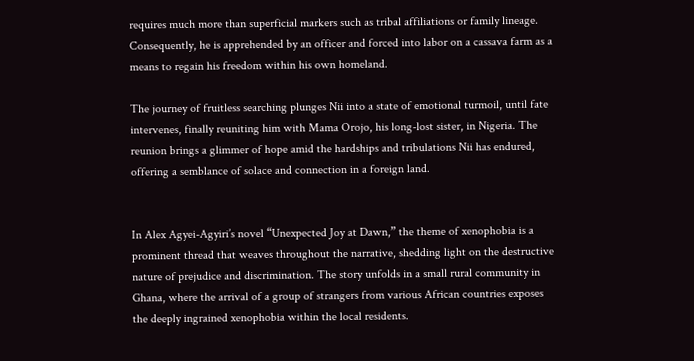requires much more than superficial markers such as tribal affiliations or family lineage. Consequently, he is apprehended by an officer and forced into labor on a cassava farm as a means to regain his freedom within his own homeland.

The journey of fruitless searching plunges Nii into a state of emotional turmoil, until fate intervenes, finally reuniting him with Mama Orojo, his long-lost sister, in Nigeria. The reunion brings a glimmer of hope amid the hardships and tribulations Nii has endured, offering a semblance of solace and connection in a foreign land.


In Alex Agyei-Agyiri’s novel “Unexpected Joy at Dawn,” the theme of xenophobia is a prominent thread that weaves throughout the narrative, shedding light on the destructive nature of prejudice and discrimination. The story unfolds in a small rural community in Ghana, where the arrival of a group of strangers from various African countries exposes the deeply ingrained xenophobia within the local residents.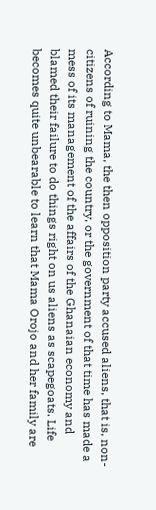According to Mama, the then opposition party accused aliens, that is, non-citizens of ruining the country, or the government of that time has made a mess of its management of the affairs of the Ghanaian economy and blamed their failure to do things right on us aliens as scapegoats. Life becomes quite unbearable to learn that Mama Orojo and her family are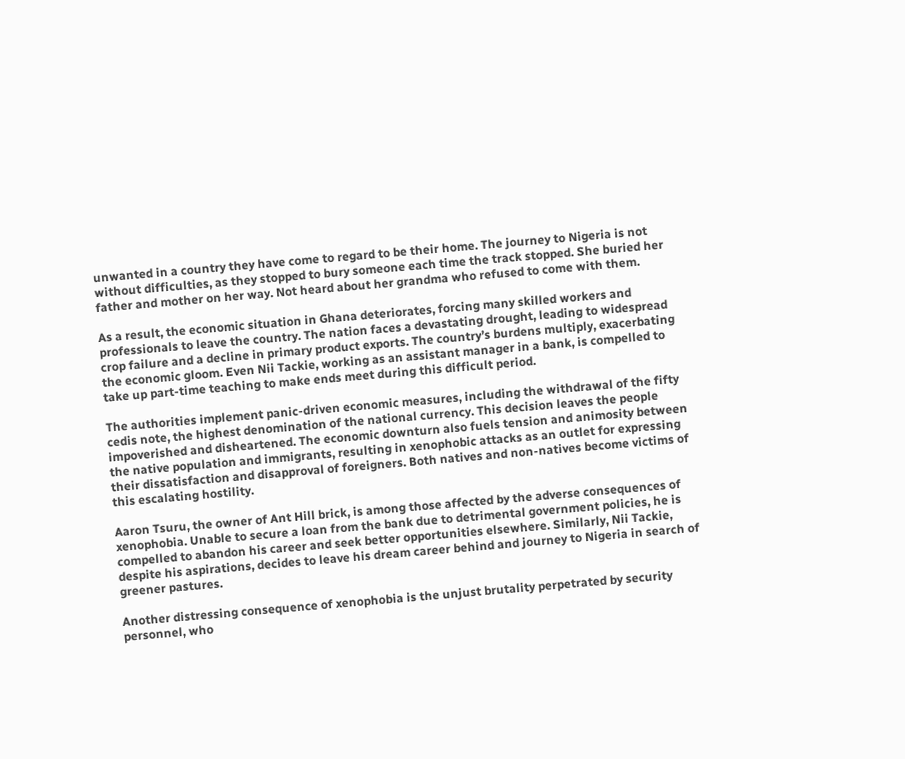unwanted in a country they have come to regard to be their home. The journey to Nigeria is not without difficulties, as they stopped to bury someone each time the track stopped. She buried her father and mother on her way. Not heard about her grandma who refused to come with them.

As a result, the economic situation in Ghana deteriorates, forcing many skilled workers and professionals to leave the country. The nation faces a devastating drought, leading to widespread crop failure and a decline in primary product exports. The country’s burdens multiply, exacerbating the economic gloom. Even Nii Tackie, working as an assistant manager in a bank, is compelled to take up part-time teaching to make ends meet during this difficult period.

The authorities implement panic-driven economic measures, including the withdrawal of the fifty cedis note, the highest denomination of the national currency. This decision leaves the people impoverished and disheartened. The economic downturn also fuels tension and animosity between the native population and immigrants, resulting in xenophobic attacks as an outlet for expressing their dissatisfaction and disapproval of foreigners. Both natives and non-natives become victims of this escalating hostility.

Aaron Tsuru, the owner of Ant Hill brick, is among those affected by the adverse consequences of xenophobia. Unable to secure a loan from the bank due to detrimental government policies, he is compelled to abandon his career and seek better opportunities elsewhere. Similarly, Nii Tackie, despite his aspirations, decides to leave his dream career behind and journey to Nigeria in search of greener pastures.

Another distressing consequence of xenophobia is the unjust brutality perpetrated by security personnel, who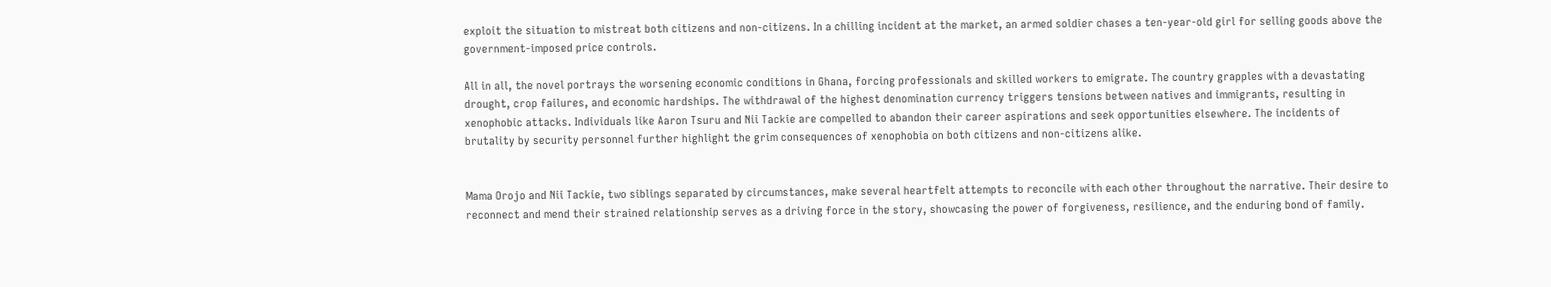exploit the situation to mistreat both citizens and non-citizens. In a chilling incident at the market, an armed soldier chases a ten-year-old girl for selling goods above the government-imposed price controls.

All in all, the novel portrays the worsening economic conditions in Ghana, forcing professionals and skilled workers to emigrate. The country grapples with a devastating drought, crop failures, and economic hardships. The withdrawal of the highest denomination currency triggers tensions between natives and immigrants, resulting in xenophobic attacks. Individuals like Aaron Tsuru and Nii Tackie are compelled to abandon their career aspirations and seek opportunities elsewhere. The incidents of brutality by security personnel further highlight the grim consequences of xenophobia on both citizens and non-citizens alike.


Mama Orojo and Nii Tackie, two siblings separated by circumstances, make several heartfelt attempts to reconcile with each other throughout the narrative. Their desire to reconnect and mend their strained relationship serves as a driving force in the story, showcasing the power of forgiveness, resilience, and the enduring bond of family.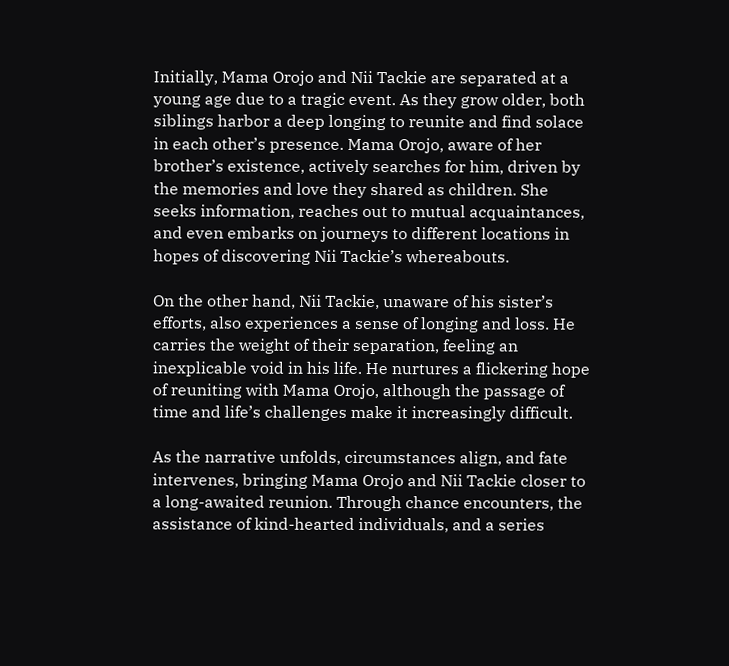Initially, Mama Orojo and Nii Tackie are separated at a young age due to a tragic event. As they grow older, both siblings harbor a deep longing to reunite and find solace in each other’s presence. Mama Orojo, aware of her brother’s existence, actively searches for him, driven by the memories and love they shared as children. She seeks information, reaches out to mutual acquaintances, and even embarks on journeys to different locations in hopes of discovering Nii Tackie’s whereabouts.

On the other hand, Nii Tackie, unaware of his sister’s efforts, also experiences a sense of longing and loss. He carries the weight of their separation, feeling an inexplicable void in his life. He nurtures a flickering hope of reuniting with Mama Orojo, although the passage of time and life’s challenges make it increasingly difficult.

As the narrative unfolds, circumstances align, and fate intervenes, bringing Mama Orojo and Nii Tackie closer to a long-awaited reunion. Through chance encounters, the assistance of kind-hearted individuals, and a series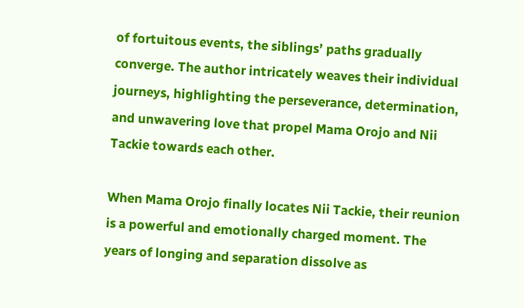of fortuitous events, the siblings’ paths gradually converge. The author intricately weaves their individual journeys, highlighting the perseverance, determination, and unwavering love that propel Mama Orojo and Nii Tackie towards each other.

When Mama Orojo finally locates Nii Tackie, their reunion is a powerful and emotionally charged moment. The years of longing and separation dissolve as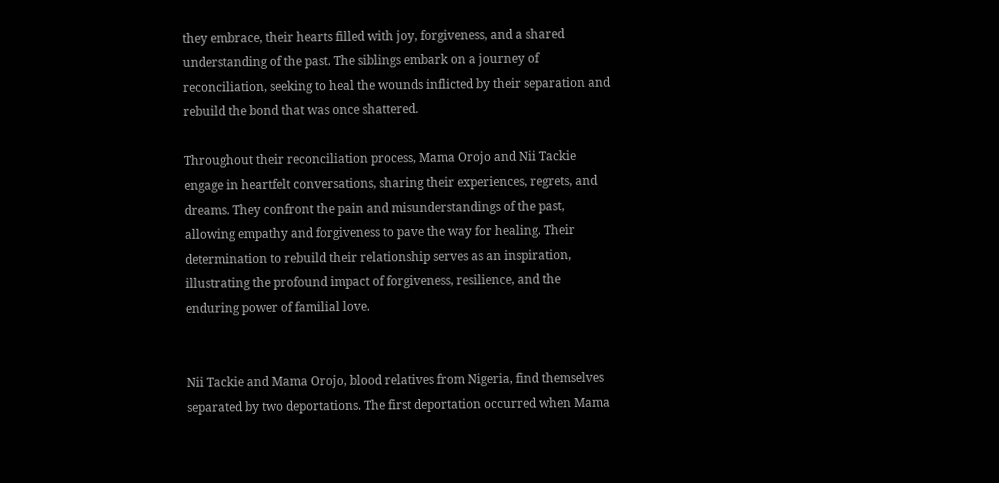they embrace, their hearts filled with joy, forgiveness, and a shared understanding of the past. The siblings embark on a journey of reconciliation, seeking to heal the wounds inflicted by their separation and rebuild the bond that was once shattered.

Throughout their reconciliation process, Mama Orojo and Nii Tackie engage in heartfelt conversations, sharing their experiences, regrets, and dreams. They confront the pain and misunderstandings of the past, allowing empathy and forgiveness to pave the way for healing. Their determination to rebuild their relationship serves as an inspiration, illustrating the profound impact of forgiveness, resilience, and the enduring power of familial love.


Nii Tackie and Mama Orojo, blood relatives from Nigeria, find themselves separated by two deportations. The first deportation occurred when Mama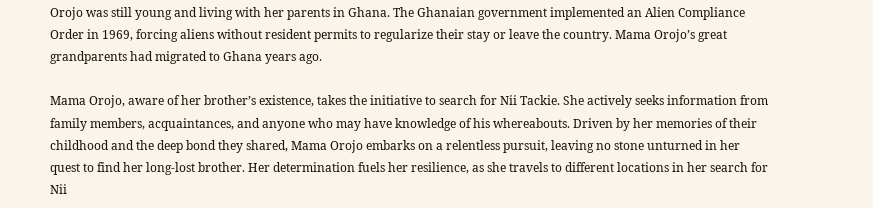Orojo was still young and living with her parents in Ghana. The Ghanaian government implemented an Alien Compliance Order in 1969, forcing aliens without resident permits to regularize their stay or leave the country. Mama Orojo’s great grandparents had migrated to Ghana years ago.

Mama Orojo, aware of her brother’s existence, takes the initiative to search for Nii Tackie. She actively seeks information from family members, acquaintances, and anyone who may have knowledge of his whereabouts. Driven by her memories of their childhood and the deep bond they shared, Mama Orojo embarks on a relentless pursuit, leaving no stone unturned in her quest to find her long-lost brother. Her determination fuels her resilience, as she travels to different locations in her search for Nii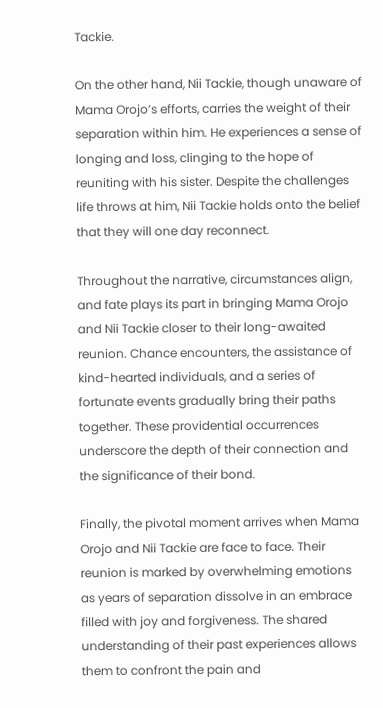Tackie.

On the other hand, Nii Tackie, though unaware of Mama Orojo’s efforts, carries the weight of their separation within him. He experiences a sense of longing and loss, clinging to the hope of reuniting with his sister. Despite the challenges life throws at him, Nii Tackie holds onto the belief that they will one day reconnect.

Throughout the narrative, circumstances align, and fate plays its part in bringing Mama Orojo and Nii Tackie closer to their long-awaited reunion. Chance encounters, the assistance of kind-hearted individuals, and a series of fortunate events gradually bring their paths together. These providential occurrences underscore the depth of their connection and the significance of their bond.

Finally, the pivotal moment arrives when Mama Orojo and Nii Tackie are face to face. Their reunion is marked by overwhelming emotions as years of separation dissolve in an embrace filled with joy and forgiveness. The shared understanding of their past experiences allows them to confront the pain and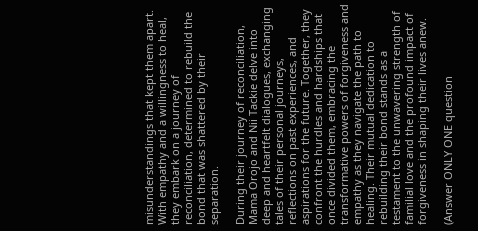misunderstandings that kept them apart. With empathy and a willingness to heal, they embark on a journey of reconciliation, determined to rebuild the bond that was shattered by their separation.

During their journey of reconciliation, Mama Orojo and Nii Tackie delve into deep and heartfelt dialogues, exchanging tales of their personal journeys, reflections on past experiences, and aspirations for the future. Together, they confront the hurdles and hardships that once divided them, embracing the transformative powers of forgiveness and empathy as they navigate the path to healing. Their mutual dedication to rebuilding their bond stands as a testament to the unwavering strength of familial love and the profound impact of forgiveness in shaping their lives anew.

(Answer ONLY ONE question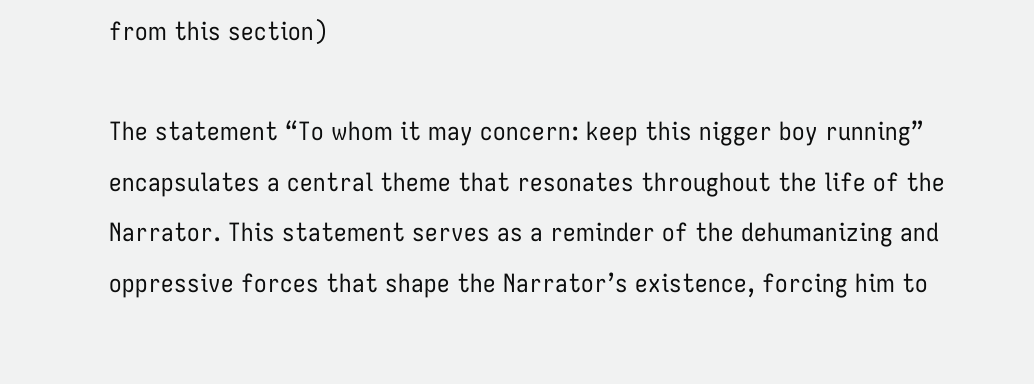from this section)

The statement “To whom it may concern: keep this nigger boy running” encapsulates a central theme that resonates throughout the life of the Narrator. This statement serves as a reminder of the dehumanizing and oppressive forces that shape the Narrator’s existence, forcing him to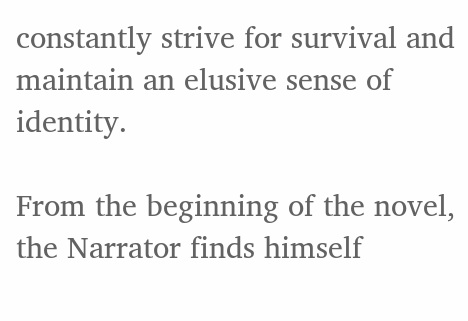constantly strive for survival and maintain an elusive sense of identity.

From the beginning of the novel, the Narrator finds himself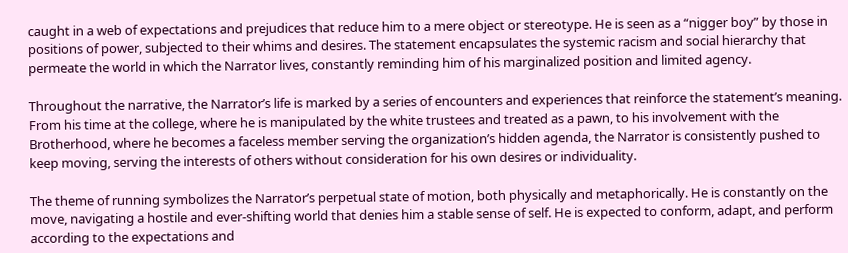caught in a web of expectations and prejudices that reduce him to a mere object or stereotype. He is seen as a “nigger boy” by those in positions of power, subjected to their whims and desires. The statement encapsulates the systemic racism and social hierarchy that permeate the world in which the Narrator lives, constantly reminding him of his marginalized position and limited agency.

Throughout the narrative, the Narrator’s life is marked by a series of encounters and experiences that reinforce the statement’s meaning. From his time at the college, where he is manipulated by the white trustees and treated as a pawn, to his involvement with the Brotherhood, where he becomes a faceless member serving the organization’s hidden agenda, the Narrator is consistently pushed to keep moving, serving the interests of others without consideration for his own desires or individuality.

The theme of running symbolizes the Narrator’s perpetual state of motion, both physically and metaphorically. He is constantly on the move, navigating a hostile and ever-shifting world that denies him a stable sense of self. He is expected to conform, adapt, and perform according to the expectations and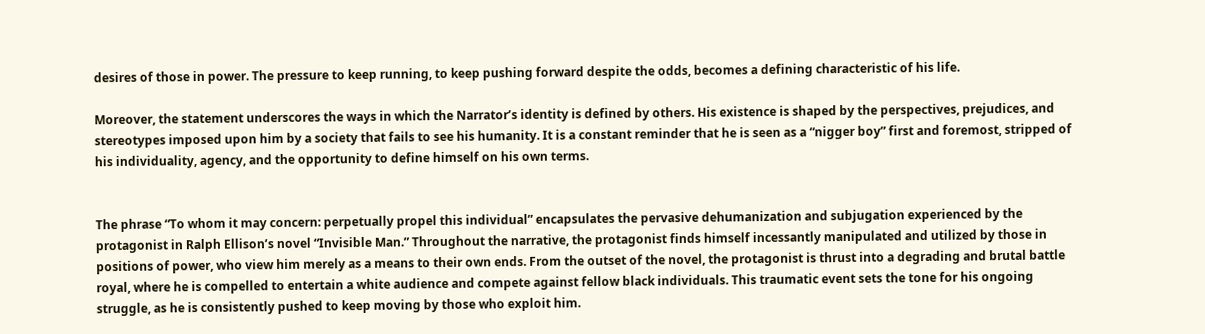desires of those in power. The pressure to keep running, to keep pushing forward despite the odds, becomes a defining characteristic of his life.

Moreover, the statement underscores the ways in which the Narrator’s identity is defined by others. His existence is shaped by the perspectives, prejudices, and stereotypes imposed upon him by a society that fails to see his humanity. It is a constant reminder that he is seen as a “nigger boy” first and foremost, stripped of his individuality, agency, and the opportunity to define himself on his own terms.


The phrase “To whom it may concern: perpetually propel this individual” encapsulates the pervasive dehumanization and subjugation experienced by the protagonist in Ralph Ellison’s novel “Invisible Man.” Throughout the narrative, the protagonist finds himself incessantly manipulated and utilized by those in positions of power, who view him merely as a means to their own ends. From the outset of the novel, the protagonist is thrust into a degrading and brutal battle royal, where he is compelled to entertain a white audience and compete against fellow black individuals. This traumatic event sets the tone for his ongoing struggle, as he is consistently pushed to keep moving by those who exploit him.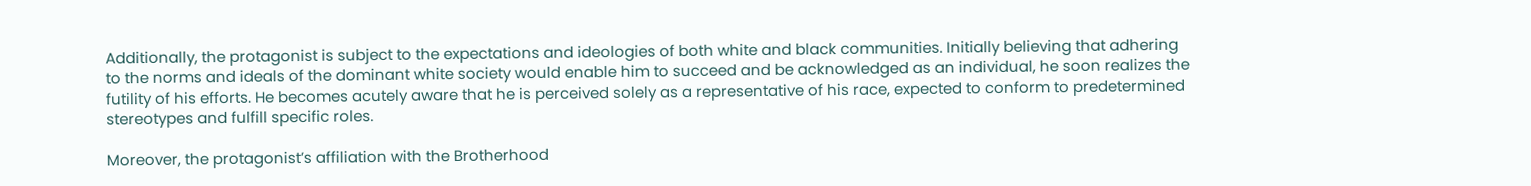Additionally, the protagonist is subject to the expectations and ideologies of both white and black communities. Initially believing that adhering to the norms and ideals of the dominant white society would enable him to succeed and be acknowledged as an individual, he soon realizes the futility of his efforts. He becomes acutely aware that he is perceived solely as a representative of his race, expected to conform to predetermined stereotypes and fulfill specific roles.

Moreover, the protagonist’s affiliation with the Brotherhood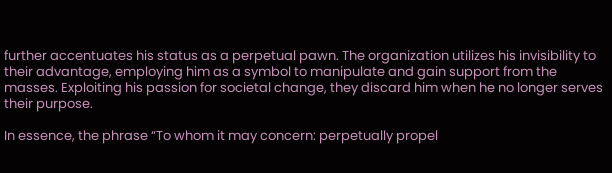further accentuates his status as a perpetual pawn. The organization utilizes his invisibility to their advantage, employing him as a symbol to manipulate and gain support from the masses. Exploiting his passion for societal change, they discard him when he no longer serves their purpose.

In essence, the phrase “To whom it may concern: perpetually propel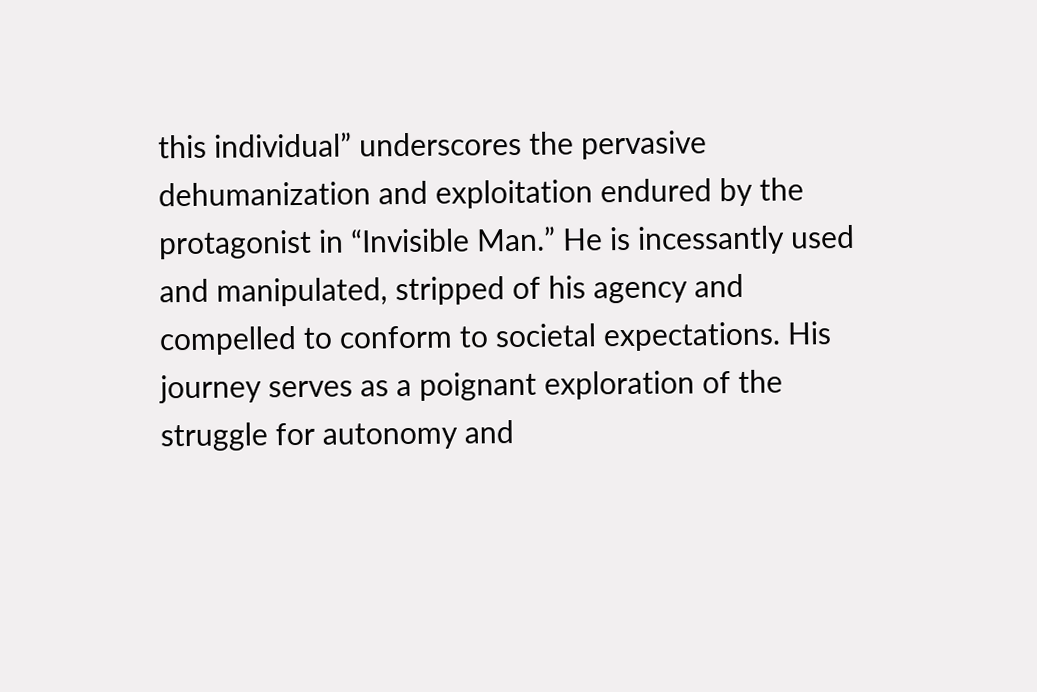this individual” underscores the pervasive dehumanization and exploitation endured by the protagonist in “Invisible Man.” He is incessantly used and manipulated, stripped of his agency and compelled to conform to societal expectations. His journey serves as a poignant exploration of the struggle for autonomy and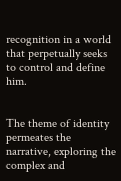recognition in a world that perpetually seeks to control and define him.


The theme of identity permeates the narrative, exploring the complex and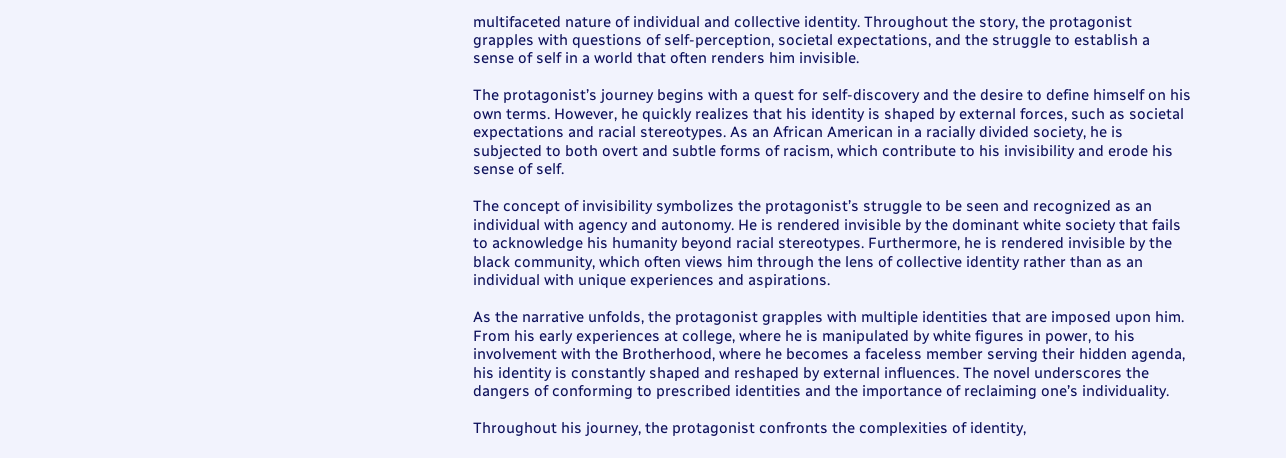multifaceted nature of individual and collective identity. Throughout the story, the protagonist grapples with questions of self-perception, societal expectations, and the struggle to establish a sense of self in a world that often renders him invisible.

The protagonist’s journey begins with a quest for self-discovery and the desire to define himself on his own terms. However, he quickly realizes that his identity is shaped by external forces, such as societal expectations and racial stereotypes. As an African American in a racially divided society, he is subjected to both overt and subtle forms of racism, which contribute to his invisibility and erode his sense of self.

The concept of invisibility symbolizes the protagonist’s struggle to be seen and recognized as an individual with agency and autonomy. He is rendered invisible by the dominant white society that fails to acknowledge his humanity beyond racial stereotypes. Furthermore, he is rendered invisible by the black community, which often views him through the lens of collective identity rather than as an individual with unique experiences and aspirations.

As the narrative unfolds, the protagonist grapples with multiple identities that are imposed upon him. From his early experiences at college, where he is manipulated by white figures in power, to his involvement with the Brotherhood, where he becomes a faceless member serving their hidden agenda, his identity is constantly shaped and reshaped by external influences. The novel underscores the dangers of conforming to prescribed identities and the importance of reclaiming one’s individuality.

Throughout his journey, the protagonist confronts the complexities of identity,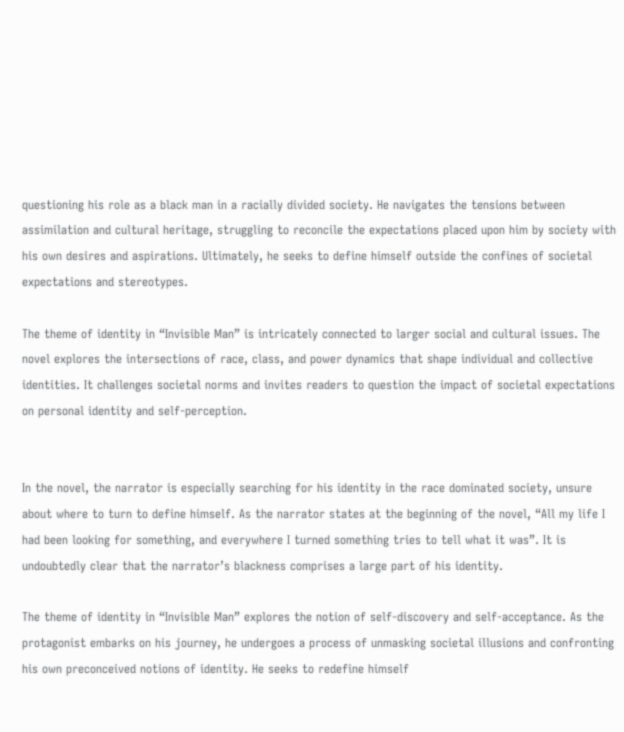questioning his role as a black man in a racially divided society. He navigates the tensions between assimilation and cultural heritage, struggling to reconcile the expectations placed upon him by society with his own desires and aspirations. Ultimately, he seeks to define himself outside the confines of societal expectations and stereotypes.

The theme of identity in “Invisible Man” is intricately connected to larger social and cultural issues. The novel explores the intersections of race, class, and power dynamics that shape individual and collective identities. It challenges societal norms and invites readers to question the impact of societal expectations on personal identity and self-perception.


In the novel, the narrator is especially searching for his identity in the race dominated society, unsure about where to turn to define himself. As the narrator states at the beginning of the novel, “All my life I had been looking for something, and everywhere I turned something tries to tell what it was”. It is undoubtedly clear that the narrator’s blackness comprises a large part of his identity.

The theme of identity in “Invisible Man” explores the notion of self-discovery and self-acceptance. As the protagonist embarks on his journey, he undergoes a process of unmasking societal illusions and confronting his own preconceived notions of identity. He seeks to redefine himself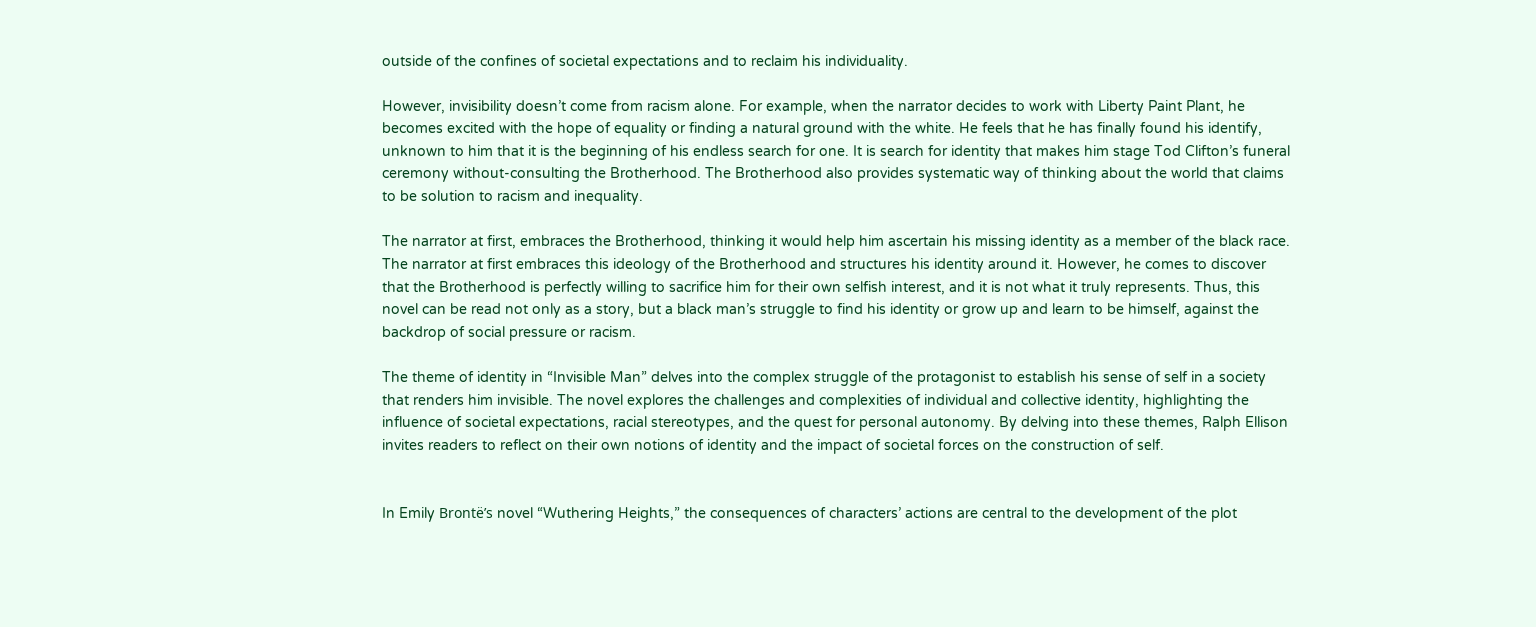outside of the confines of societal expectations and to reclaim his individuality.

However, invisibility doesn’t come from racism alone. For example, when the narrator decides to work with Liberty Paint Plant, he becomes excited with the hope of equality or finding a natural ground with the white. He feels that he has finally found his identify, unknown to him that it is the beginning of his endless search for one. It is search for identity that makes him stage Tod Clifton’s funeral ceremony without-consulting the Brotherhood. The Brotherhood also provides systematic way of thinking about the world that claims to be solution to racism and inequality.

The narrator at first, embraces the Brotherhood, thinking it would help him ascertain his missing identity as a member of the black race. The narrator at first embraces this ideology of the Brotherhood and structures his identity around it. However, he comes to discover that the Brotherhood is perfectly willing to sacrifice him for their own selfish interest, and it is not what it truly represents. Thus, this novel can be read not only as a story, but a black man’s struggle to find his identity or grow up and learn to be himself, against the backdrop of social pressure or racism.

The theme of identity in “Invisible Man” delves into the complex struggle of the protagonist to establish his sense of self in a society that renders him invisible. The novel explores the challenges and complexities of individual and collective identity, highlighting the influence of societal expectations, racial stereotypes, and the quest for personal autonomy. By delving into these themes, Ralph Ellison invites readers to reflect on their own notions of identity and the impact of societal forces on the construction of self.


In Emily Brontë’s novel “Wuthering Heights,” the consequences of characters’ actions are central to the development of the plot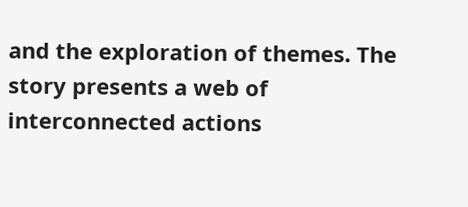and the exploration of themes. The story presents a web of interconnected actions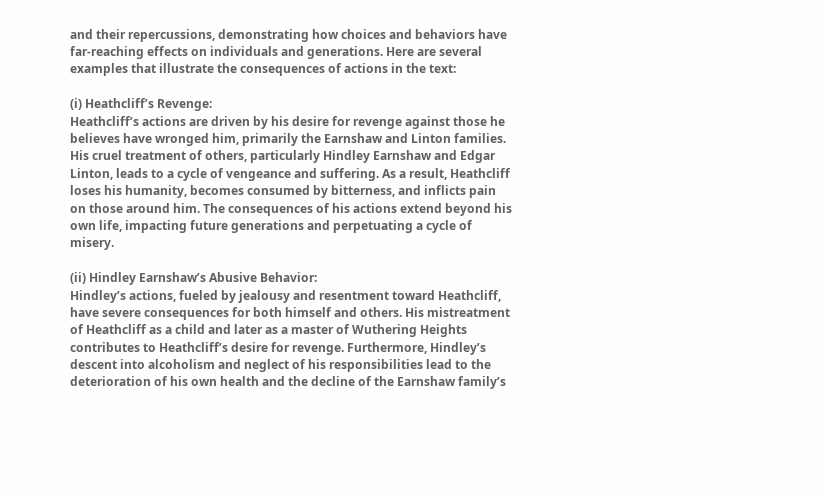and their repercussions, demonstrating how choices and behaviors have far-reaching effects on individuals and generations. Here are several examples that illustrate the consequences of actions in the text:

(i) Heathcliff’s Revenge:
Heathcliff’s actions are driven by his desire for revenge against those he believes have wronged him, primarily the Earnshaw and Linton families. His cruel treatment of others, particularly Hindley Earnshaw and Edgar Linton, leads to a cycle of vengeance and suffering. As a result, Heathcliff loses his humanity, becomes consumed by bitterness, and inflicts pain on those around him. The consequences of his actions extend beyond his own life, impacting future generations and perpetuating a cycle of misery.

(ii) Hindley Earnshaw’s Abusive Behavior:
Hindley’s actions, fueled by jealousy and resentment toward Heathcliff, have severe consequences for both himself and others. His mistreatment of Heathcliff as a child and later as a master of Wuthering Heights contributes to Heathcliff’s desire for revenge. Furthermore, Hindley’s descent into alcoholism and neglect of his responsibilities lead to the deterioration of his own health and the decline of the Earnshaw family’s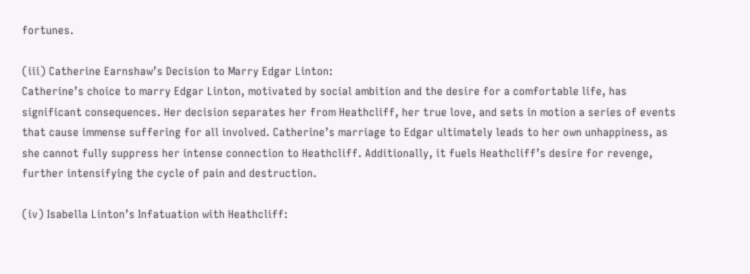fortunes.

(iii) Catherine Earnshaw’s Decision to Marry Edgar Linton:
Catherine’s choice to marry Edgar Linton, motivated by social ambition and the desire for a comfortable life, has significant consequences. Her decision separates her from Heathcliff, her true love, and sets in motion a series of events that cause immense suffering for all involved. Catherine’s marriage to Edgar ultimately leads to her own unhappiness, as she cannot fully suppress her intense connection to Heathcliff. Additionally, it fuels Heathcliff’s desire for revenge, further intensifying the cycle of pain and destruction.

(iv) Isabella Linton’s Infatuation with Heathcliff: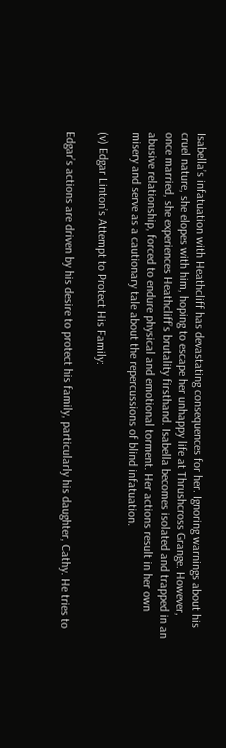Isabella’s infatuation with Heathcliff has devastating consequences for her. Ignoring warnings about his cruel nature, she elopes with him, hoping to escape her unhappy life at Thrushcross Grange. However, once married, she experiences Heathcliff’s brutality firsthand. Isabella becomes isolated and trapped in an abusive relationship, forced to endure physical and emotional torment. Her actions result in her own misery and serve as a cautionary tale about the repercussions of blind infatuation.

(v) Edgar Linton’s Attempt to Protect His Family:

Edgar’s actions are driven by his desire to protect his family, particularly his daughter, Cathy. He tries to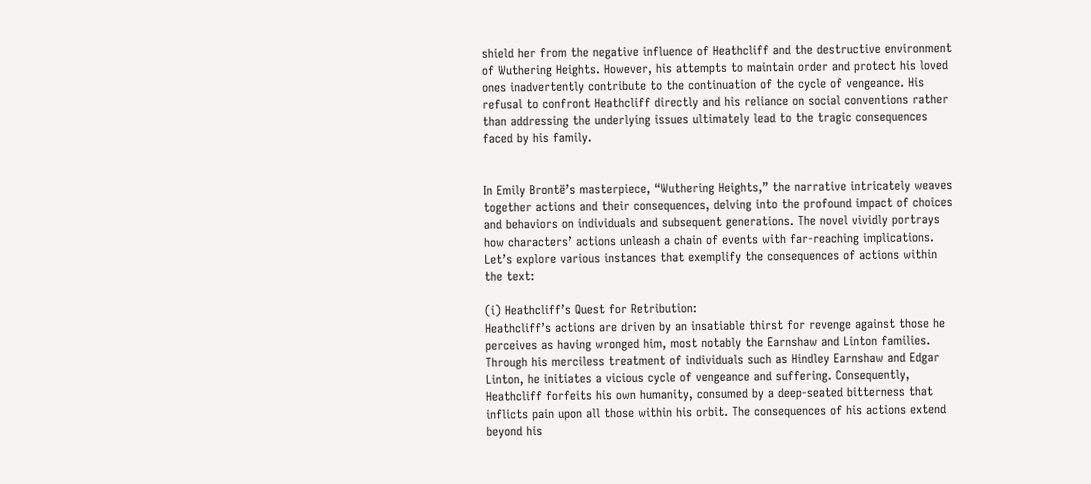shield her from the negative influence of Heathcliff and the destructive environment of Wuthering Heights. However, his attempts to maintain order and protect his loved ones inadvertently contribute to the continuation of the cycle of vengeance. His refusal to confront Heathcliff directly and his reliance on social conventions rather than addressing the underlying issues ultimately lead to the tragic consequences faced by his family.


In Emily Brontë’s masterpiece, “Wuthering Heights,” the narrative intricately weaves together actions and their consequences, delving into the profound impact of choices and behaviors on individuals and subsequent generations. The novel vividly portrays how characters’ actions unleash a chain of events with far-reaching implications. Let’s explore various instances that exemplify the consequences of actions within the text:

(i) Heathcliff’s Quest for Retribution:
Heathcliff’s actions are driven by an insatiable thirst for revenge against those he perceives as having wronged him, most notably the Earnshaw and Linton families. Through his merciless treatment of individuals such as Hindley Earnshaw and Edgar Linton, he initiates a vicious cycle of vengeance and suffering. Consequently, Heathcliff forfeits his own humanity, consumed by a deep-seated bitterness that inflicts pain upon all those within his orbit. The consequences of his actions extend beyond his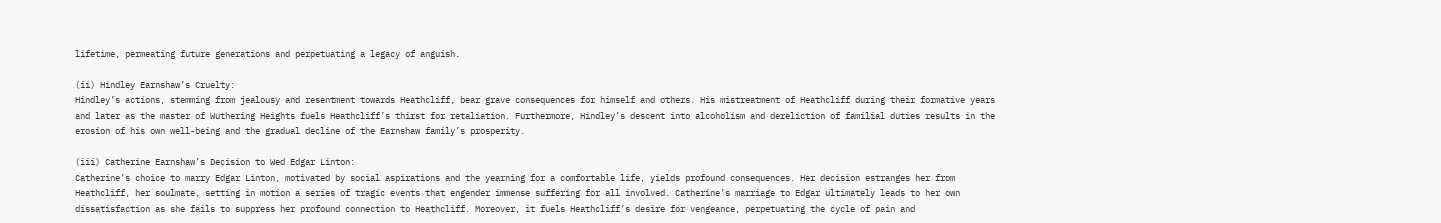lifetime, permeating future generations and perpetuating a legacy of anguish.

(ii) Hindley Earnshaw’s Cruelty:
Hindley’s actions, stemming from jealousy and resentment towards Heathcliff, bear grave consequences for himself and others. His mistreatment of Heathcliff during their formative years and later as the master of Wuthering Heights fuels Heathcliff’s thirst for retaliation. Furthermore, Hindley’s descent into alcoholism and dereliction of familial duties results in the erosion of his own well-being and the gradual decline of the Earnshaw family’s prosperity.

(iii) Catherine Earnshaw’s Decision to Wed Edgar Linton:
Catherine’s choice to marry Edgar Linton, motivated by social aspirations and the yearning for a comfortable life, yields profound consequences. Her decision estranges her from Heathcliff, her soulmate, setting in motion a series of tragic events that engender immense suffering for all involved. Catherine’s marriage to Edgar ultimately leads to her own dissatisfaction as she fails to suppress her profound connection to Heathcliff. Moreover, it fuels Heathcliff’s desire for vengeance, perpetuating the cycle of pain and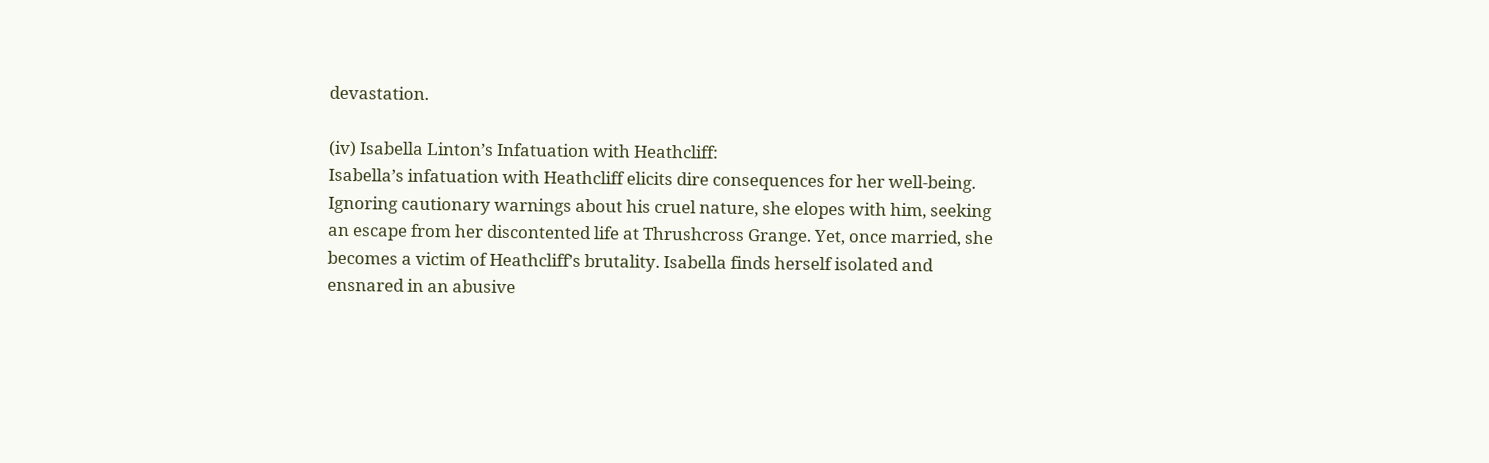devastation.

(iv) Isabella Linton’s Infatuation with Heathcliff:
Isabella’s infatuation with Heathcliff elicits dire consequences for her well-being. Ignoring cautionary warnings about his cruel nature, she elopes with him, seeking an escape from her discontented life at Thrushcross Grange. Yet, once married, she becomes a victim of Heathcliff’s brutality. Isabella finds herself isolated and ensnared in an abusive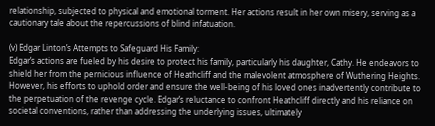relationship, subjected to physical and emotional torment. Her actions result in her own misery, serving as a cautionary tale about the repercussions of blind infatuation.

(v) Edgar Linton’s Attempts to Safeguard His Family:
Edgar’s actions are fueled by his desire to protect his family, particularly his daughter, Cathy. He endeavors to shield her from the pernicious influence of Heathcliff and the malevolent atmosphere of Wuthering Heights. However, his efforts to uphold order and ensure the well-being of his loved ones inadvertently contribute to the perpetuation of the revenge cycle. Edgar’s reluctance to confront Heathcliff directly and his reliance on societal conventions, rather than addressing the underlying issues, ultimately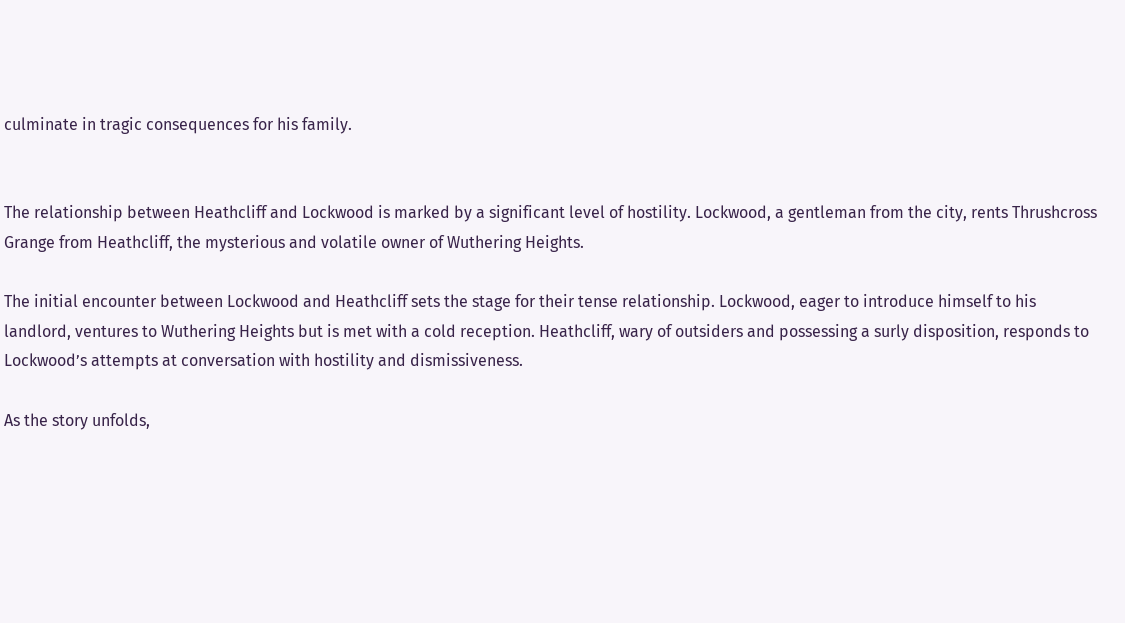culminate in tragic consequences for his family.


The relationship between Heathcliff and Lockwood is marked by a significant level of hostility. Lockwood, a gentleman from the city, rents Thrushcross Grange from Heathcliff, the mysterious and volatile owner of Wuthering Heights.

The initial encounter between Lockwood and Heathcliff sets the stage for their tense relationship. Lockwood, eager to introduce himself to his landlord, ventures to Wuthering Heights but is met with a cold reception. Heathcliff, wary of outsiders and possessing a surly disposition, responds to Lockwood’s attempts at conversation with hostility and dismissiveness.

As the story unfolds,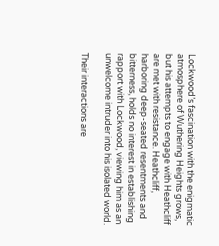Lockwood’s fascination with the enigmatic atmosphere of Wuthering Heights grows, but his attempts to engage with Heathcliff are met with resistance. Heathcliff, harboring deep-seated resentments and bitterness, holds no interest in establishing rapport with Lockwood, viewing him as an unwelcome intruder into his isolated world.

Their interactions are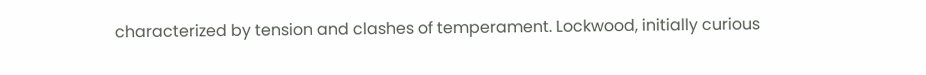characterized by tension and clashes of temperament. Lockwood, initially curious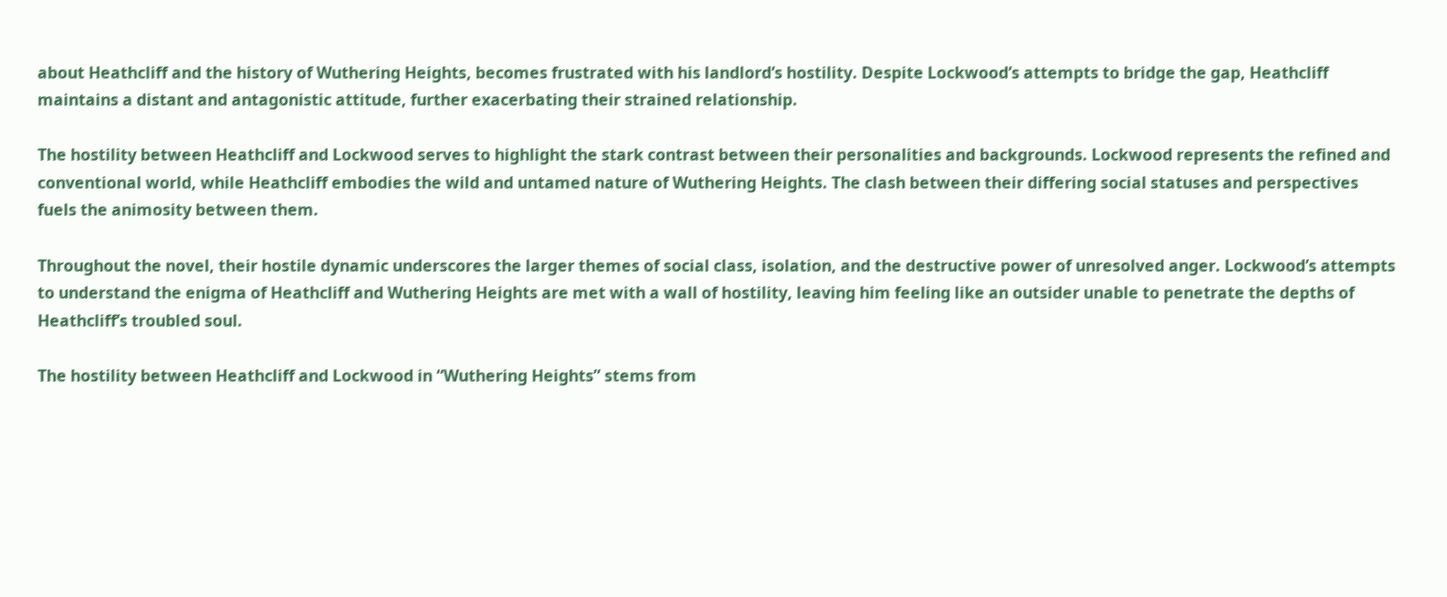about Heathcliff and the history of Wuthering Heights, becomes frustrated with his landlord’s hostility. Despite Lockwood’s attempts to bridge the gap, Heathcliff maintains a distant and antagonistic attitude, further exacerbating their strained relationship.

The hostility between Heathcliff and Lockwood serves to highlight the stark contrast between their personalities and backgrounds. Lockwood represents the refined and conventional world, while Heathcliff embodies the wild and untamed nature of Wuthering Heights. The clash between their differing social statuses and perspectives fuels the animosity between them.

Throughout the novel, their hostile dynamic underscores the larger themes of social class, isolation, and the destructive power of unresolved anger. Lockwood’s attempts to understand the enigma of Heathcliff and Wuthering Heights are met with a wall of hostility, leaving him feeling like an outsider unable to penetrate the depths of Heathcliff’s troubled soul.

The hostility between Heathcliff and Lockwood in “Wuthering Heights” stems from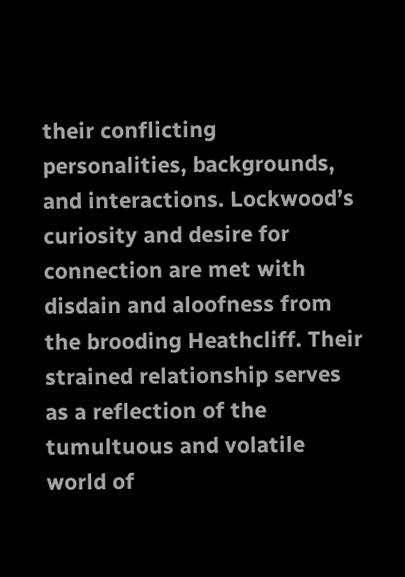their conflicting personalities, backgrounds, and interactions. Lockwood’s curiosity and desire for connection are met with disdain and aloofness from the brooding Heathcliff. Their strained relationship serves as a reflection of the tumultuous and volatile world of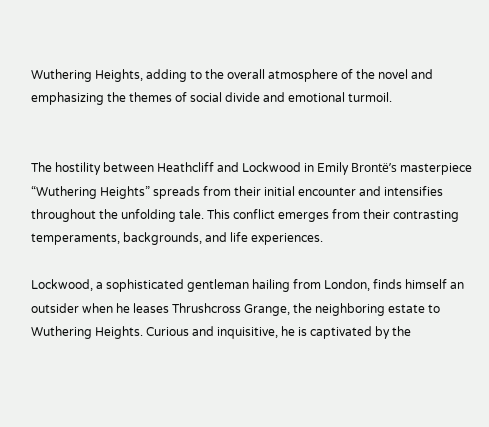Wuthering Heights, adding to the overall atmosphere of the novel and emphasizing the themes of social divide and emotional turmoil.


The hostility between Heathcliff and Lockwood in Emily Brontë’s masterpiece “Wuthering Heights” spreads from their initial encounter and intensifies throughout the unfolding tale. This conflict emerges from their contrasting temperaments, backgrounds, and life experiences.

Lockwood, a sophisticated gentleman hailing from London, finds himself an outsider when he leases Thrushcross Grange, the neighboring estate to Wuthering Heights. Curious and inquisitive, he is captivated by the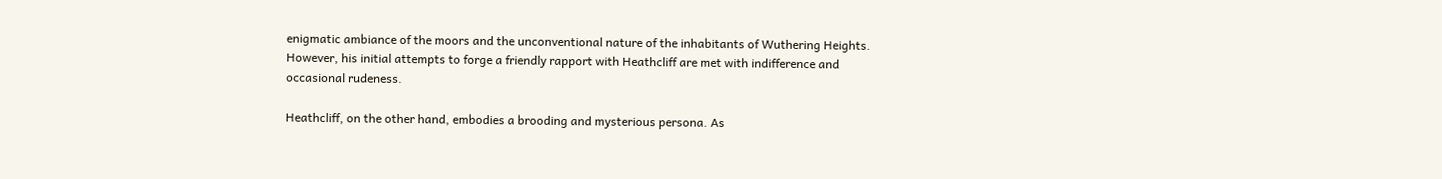enigmatic ambiance of the moors and the unconventional nature of the inhabitants of Wuthering Heights. However, his initial attempts to forge a friendly rapport with Heathcliff are met with indifference and occasional rudeness.

Heathcliff, on the other hand, embodies a brooding and mysterious persona. As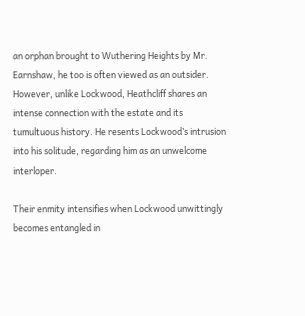an orphan brought to Wuthering Heights by Mr. Earnshaw, he too is often viewed as an outsider. However, unlike Lockwood, Heathcliff shares an intense connection with the estate and its tumultuous history. He resents Lockwood’s intrusion into his solitude, regarding him as an unwelcome interloper.

Their enmity intensifies when Lockwood unwittingly becomes entangled in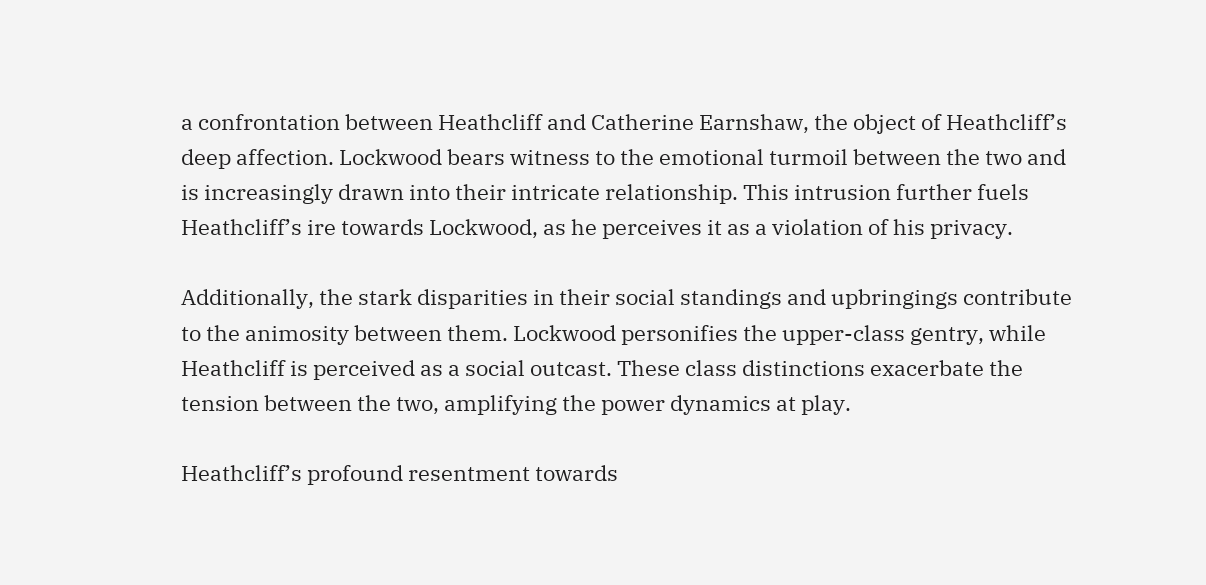a confrontation between Heathcliff and Catherine Earnshaw, the object of Heathcliff’s deep affection. Lockwood bears witness to the emotional turmoil between the two and is increasingly drawn into their intricate relationship. This intrusion further fuels Heathcliff’s ire towards Lockwood, as he perceives it as a violation of his privacy.

Additionally, the stark disparities in their social standings and upbringings contribute to the animosity between them. Lockwood personifies the upper-class gentry, while Heathcliff is perceived as a social outcast. These class distinctions exacerbate the tension between the two, amplifying the power dynamics at play.

Heathcliff’s profound resentment towards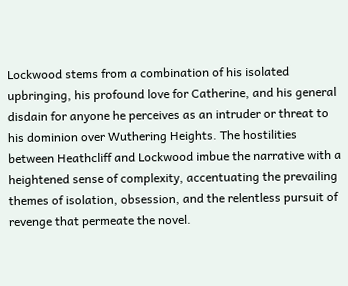Lockwood stems from a combination of his isolated upbringing, his profound love for Catherine, and his general disdain for anyone he perceives as an intruder or threat to his dominion over Wuthering Heights. The hostilities between Heathcliff and Lockwood imbue the narrative with a heightened sense of complexity, accentuating the prevailing themes of isolation, obsession, and the relentless pursuit of revenge that permeate the novel.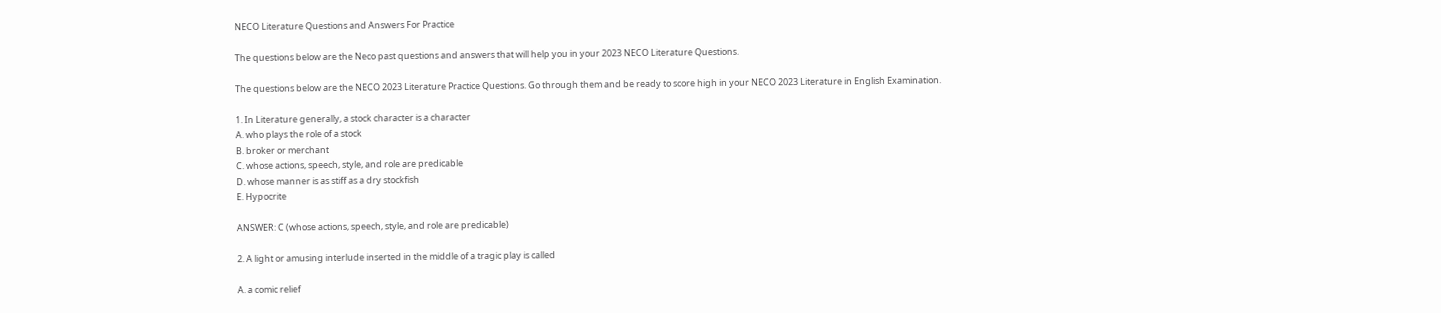NECO Literature Questions and Answers For Practice

The questions below are the Neco past questions and answers that will help you in your 2023 NECO Literature Questions.

The questions below are the NECO 2023 Literature Practice Questions. Go through them and be ready to score high in your NECO 2023 Literature in English Examination.

1. In Literature generally, a stock character is a character
A. who plays the role of a stock
B. broker or merchant
C. whose actions, speech, style, and role are predicable
D. whose manner is as stiff as a dry stockfish
E. Hypocrite

ANSWER: C (whose actions, speech, style, and role are predicable)

2. A light or amusing interlude inserted in the middle of a tragic play is called

A. a comic relief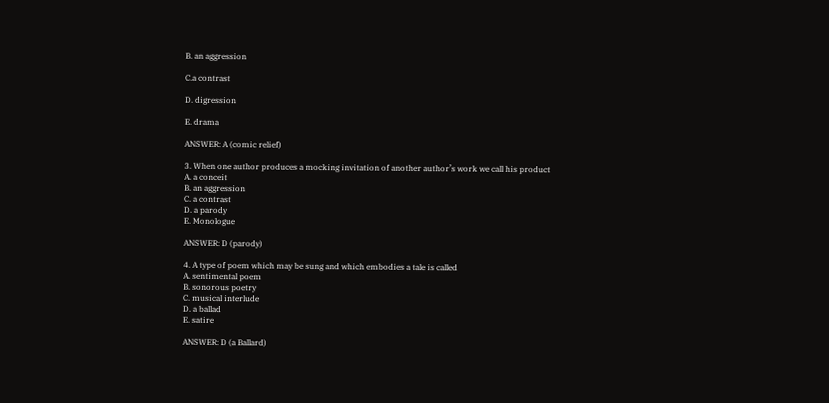B. an aggression

C.a contrast

D. digression

E. drama

ANSWER: A (comic relief)

3. When one author produces a mocking invitation of another author’s work we call his product
A. a conceit
B. an aggression
C. a contrast
D. a parody
E. Monologue

ANSWER: D (parody)

4. A type of poem which may be sung and which embodies a tale is called
A. sentimental poem
B. sonorous poetry
C. musical interlude
D. a ballad
E. satire

ANSWER: D (a Ballard)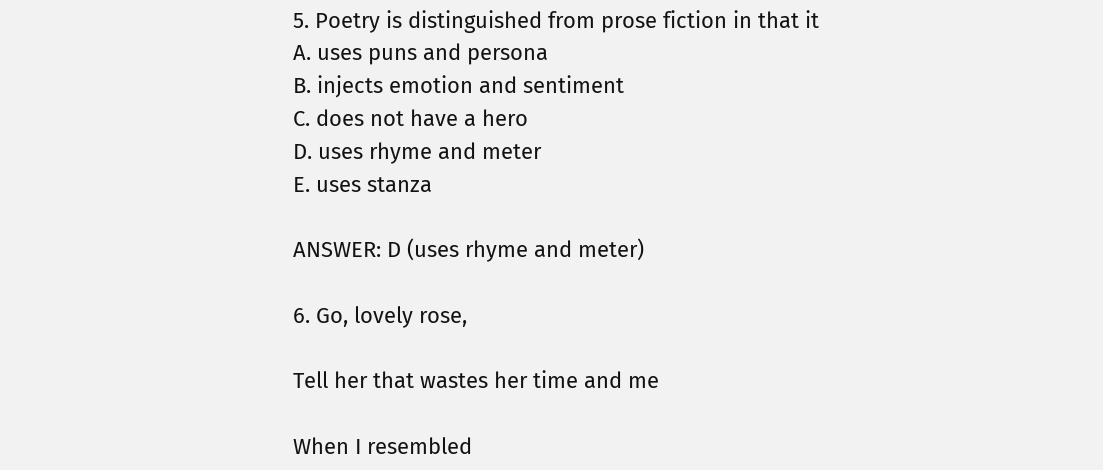5. Poetry is distinguished from prose fiction in that it
A. uses puns and persona
B. injects emotion and sentiment
C. does not have a hero
D. uses rhyme and meter
E. uses stanza

ANSWER: D (uses rhyme and meter)

6. Go, lovely rose,

Tell her that wastes her time and me

When I resembled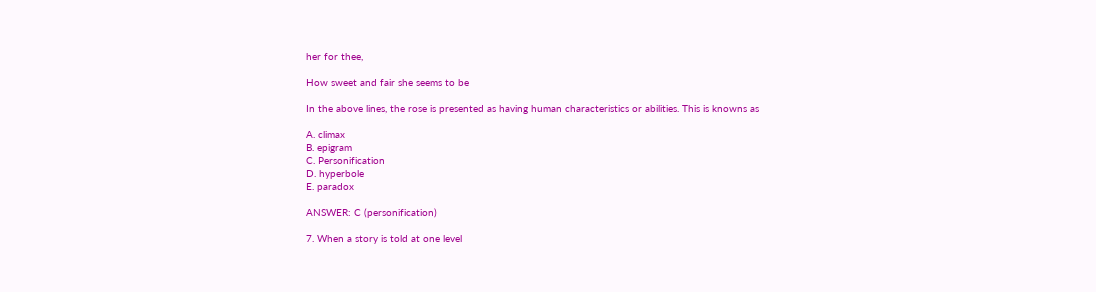her for thee,

How sweet and fair she seems to be

In the above lines, the rose is presented as having human characteristics or abilities. This is knowns as

A. climax
B. epigram
C. Personification
D. hyperbole
E. paradox

ANSWER: C (personification)

7. When a story is told at one level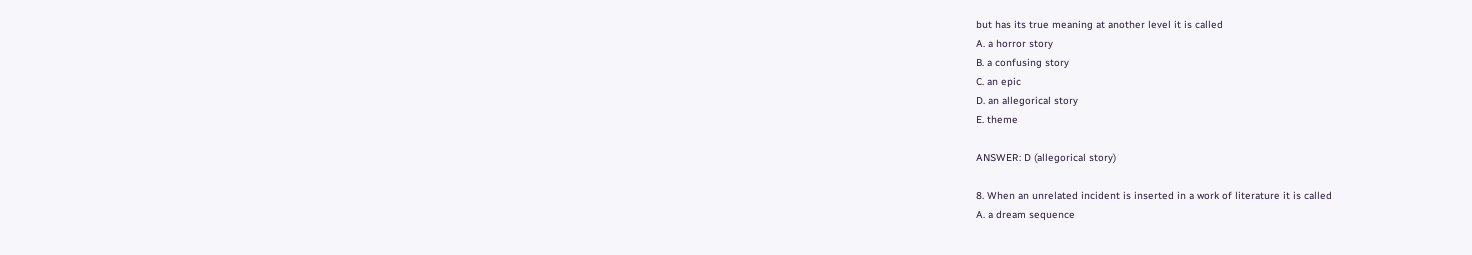but has its true meaning at another level it is called
A. a horror story
B. a confusing story
C. an epic
D. an allegorical story
E. theme

ANSWER: D (allegorical story)

8. When an unrelated incident is inserted in a work of literature it is called
A. a dream sequence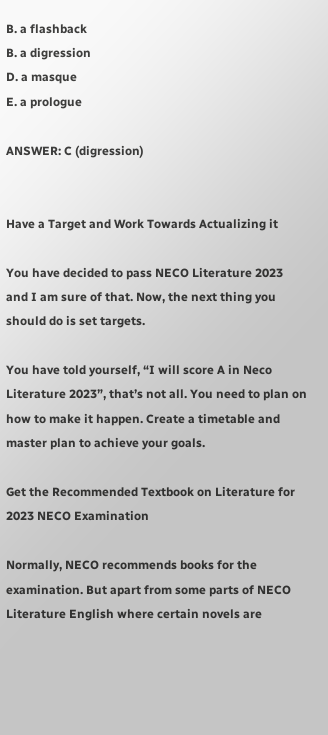B. a flashback
B. a digression
D. a masque
E. a prologue

ANSWER: C (digression)


Have a Target and Work Towards Actualizing it

You have decided to pass NECO Literature 2023 and I am sure of that. Now, the next thing you should do is set targets.

You have told yourself, “I will score A in Neco Literature 2023”, that’s not all. You need to plan on how to make it happen. Create a timetable and master plan to achieve your goals.

Get the Recommended Textbook on Literature for 2023 NECO Examination

Normally, NECO recommends books for the examination. But apart from some parts of NECO Literature English where certain novels are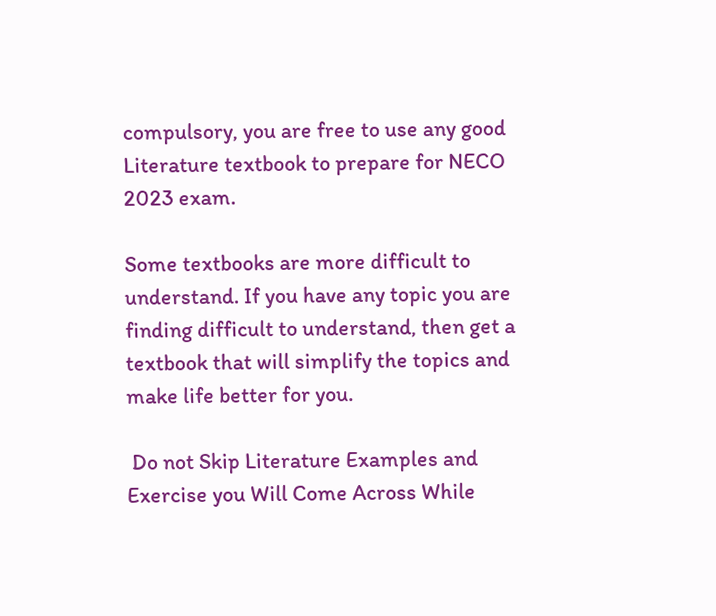compulsory, you are free to use any good Literature textbook to prepare for NECO 2023 exam.

Some textbooks are more difficult to understand. If you have any topic you are finding difficult to understand, then get a textbook that will simplify the topics and make life better for you.

 Do not Skip Literature Examples and Exercise you Will Come Across While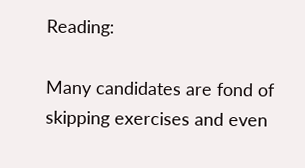Reading:

Many candidates are fond of skipping exercises and even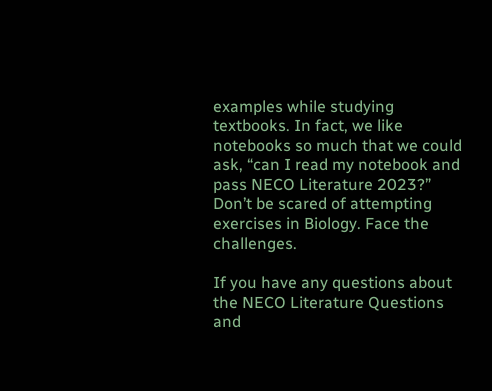examples while studying textbooks. In fact, we like notebooks so much that we could ask, “can I read my notebook and pass NECO Literature 2023?” Don’t be scared of attempting exercises in Biology. Face the challenges.

If you have any questions about the NECO Literature Questions and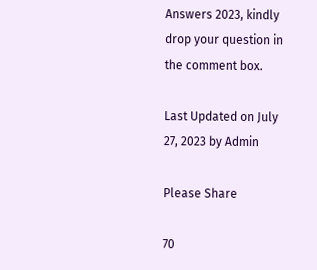Answers 2023, kindly drop your question in the comment box.

Last Updated on July 27, 2023 by Admin

Please Share

70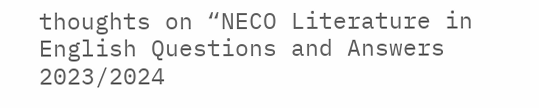thoughts on “NECO Literature in English Questions and Answers 2023/2024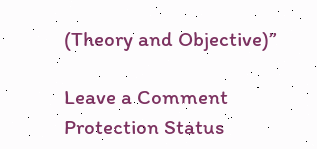(Theory and Objective)”

Leave a Comment Protection Status